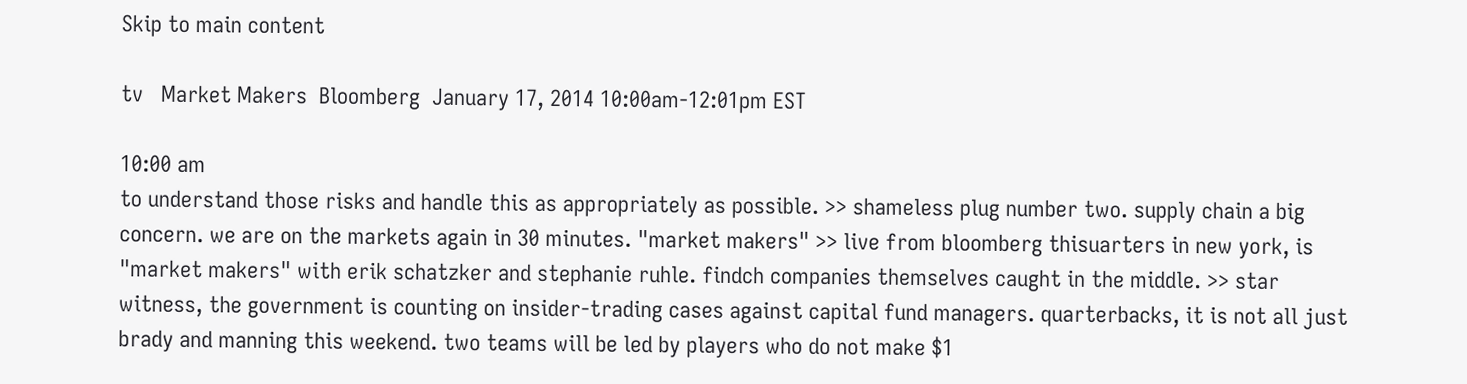Skip to main content

tv   Market Makers  Bloomberg  January 17, 2014 10:00am-12:01pm EST

10:00 am
to understand those risks and handle this as appropriately as possible. >> shameless plug number two. supply chain a big concern. we are on the markets again in 30 minutes. "market makers" >> live from bloomberg thisuarters in new york, is "market makers" with erik schatzker and stephanie ruhle. findch companies themselves caught in the middle. >> star witness, the government is counting on insider-trading cases against capital fund managers. quarterbacks, it is not all just brady and manning this weekend. two teams will be led by players who do not make $1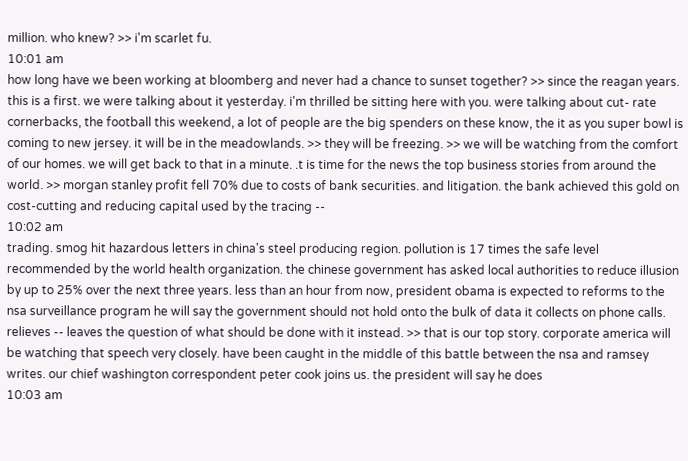million. who knew? >> i'm scarlet fu.
10:01 am
how long have we been working at bloomberg and never had a chance to sunset together? >> since the reagan years. this is a first. we were talking about it yesterday. i'm thrilled be sitting here with you. were talking about cut- rate cornerbacks, the football this weekend, a lot of people are the big spenders on these know, the it as you super bowl is coming to new jersey. it will be in the meadowlands. >> they will be freezing. >> we will be watching from the comfort of our homes. we will get back to that in a minute. .t is time for the news the top business stories from around the world. >> morgan stanley profit fell 70% due to costs of bank securities. and litigation. the bank achieved this gold on cost-cutting and reducing capital used by the tracing --
10:02 am
trading. smog hit hazardous letters in china's steel producing region. pollution is 17 times the safe level recommended by the world health organization. the chinese government has asked local authorities to reduce illusion by up to 25% over the next three years. less than an hour from now, president obama is expected to reforms to the nsa surveillance program he will say the government should not hold onto the bulk of data it collects on phone calls. relieves -- leaves the question of what should be done with it instead. >> that is our top story. corporate america will be watching that speech very closely. have been caught in the middle of this battle between the nsa and ramsey writes. our chief washington correspondent peter cook joins us. the president will say he does
10:03 am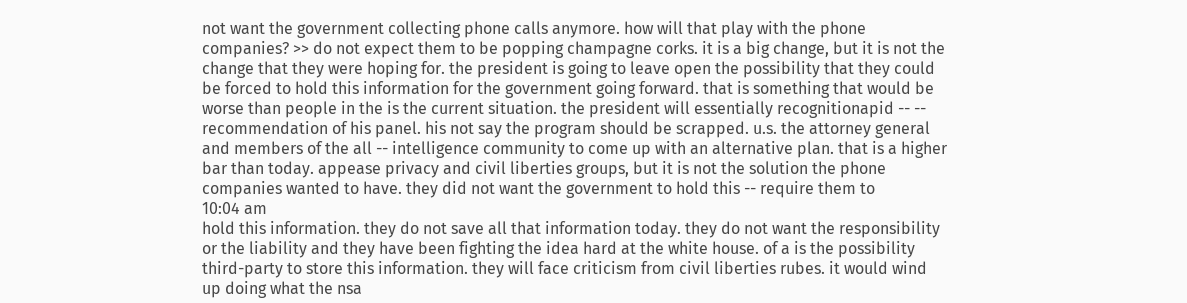not want the government collecting phone calls anymore. how will that play with the phone companies? >> do not expect them to be popping champagne corks. it is a big change, but it is not the change that they were hoping for. the president is going to leave open the possibility that they could be forced to hold this information for the government going forward. that is something that would be worse than people in the is the current situation. the president will essentially recognitionapid -- -- recommendation of his panel. his not say the program should be scrapped. u.s. the attorney general and members of the all -- intelligence community to come up with an alternative plan. that is a higher bar than today. appease privacy and civil liberties groups, but it is not the solution the phone companies wanted to have. they did not want the government to hold this -- require them to
10:04 am
hold this information. they do not save all that information today. they do not want the responsibility or the liability and they have been fighting the idea hard at the white house. of a is the possibility third-party to store this information. they will face criticism from civil liberties rubes. it would wind up doing what the nsa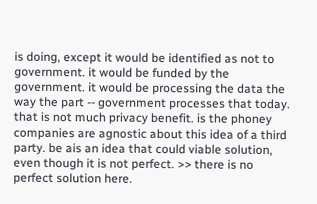is doing, except it would be identified as not to government. it would be funded by the government. it would be processing the data the way the part -- government processes that today. that is not much privacy benefit. is the phoney companies are agnostic about this idea of a third party. be ais an idea that could viable solution, even though it is not perfect. >> there is no perfect solution here.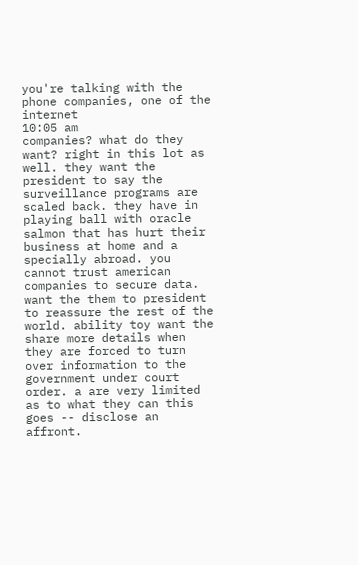you're talking with the phone companies, one of the internet
10:05 am
companies? what do they want? right in this lot as well. they want the president to say the surveillance programs are scaled back. they have in playing ball with oracle salmon that has hurt their business at home and a specially abroad. you cannot trust american companies to secure data. want the them to president to reassure the rest of the world. ability toy want the share more details when they are forced to turn over information to the government under court order. a are very limited as to what they can this goes -- disclose an affront.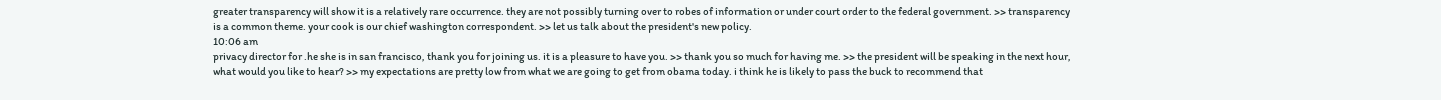greater transparency will show it is a relatively rare occurrence. they are not possibly turning over to robes of information or under court order to the federal government. >> transparency is a common theme. your cook is our chief washington correspondent. >> let us talk about the president's new policy.
10:06 am
privacy director for .he she is in san francisco, thank you for joining us. it is a pleasure to have you. >> thank you so much for having me. >> the president will be speaking in the next hour, what would you like to hear? >> my expectations are pretty low from what we are going to get from obama today. i think he is likely to pass the buck to recommend that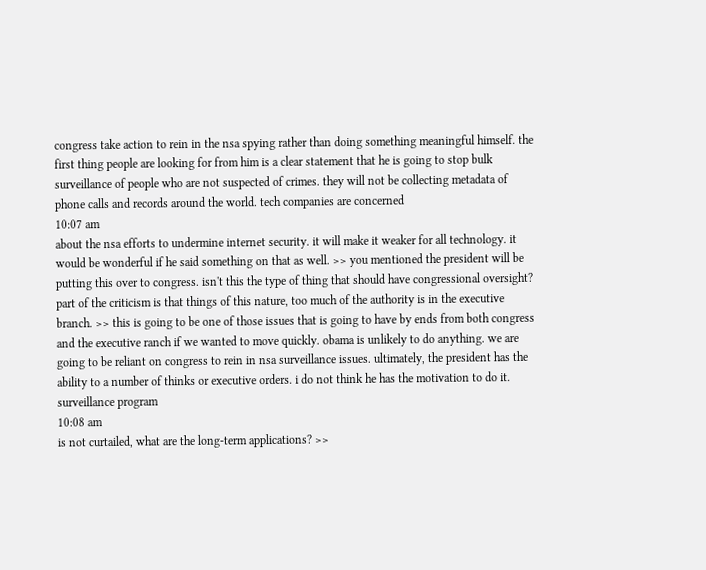congress take action to rein in the nsa spying rather than doing something meaningful himself. the first thing people are looking for from him is a clear statement that he is going to stop bulk surveillance of people who are not suspected of crimes. they will not be collecting metadata of phone calls and records around the world. tech companies are concerned
10:07 am
about the nsa efforts to undermine internet security. it will make it weaker for all technology. it would be wonderful if he said something on that as well. >> you mentioned the president will be putting this over to congress. isn't this the type of thing that should have congressional oversight? part of the criticism is that things of this nature, too much of the authority is in the executive branch. >> this is going to be one of those issues that is going to have by ends from both congress and the executive ranch if we wanted to move quickly. obama is unlikely to do anything. we are going to be reliant on congress to rein in nsa surveillance issues. ultimately, the president has the ability to a number of thinks or executive orders. i do not think he has the motivation to do it. surveillance program
10:08 am
is not curtailed, what are the long-term applications? >>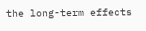the long-term effects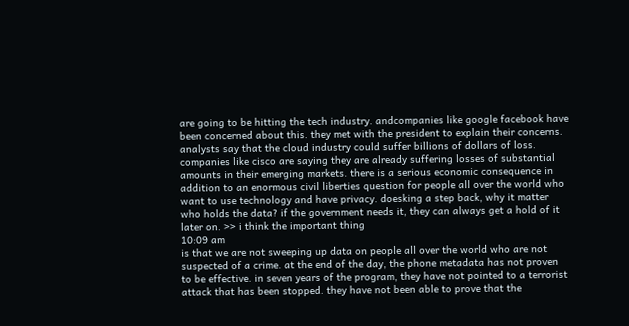are going to be hitting the tech industry. andcompanies like google facebook have been concerned about this. they met with the president to explain their concerns. analysts say that the cloud industry could suffer billions of dollars of loss. companies like cisco are saying they are already suffering losses of substantial amounts in their emerging markets. there is a serious economic consequence in addition to an enormous civil liberties question for people all over the world who want to use technology and have privacy. doesking a step back, why it matter who holds the data? if the government needs it, they can always get a hold of it later on. >> i think the important thing
10:09 am
is that we are not sweeping up data on people all over the world who are not suspected of a crime. at the end of the day, the phone metadata has not proven to be effective. in seven years of the program, they have not pointed to a terrorist attack that has been stopped. they have not been able to prove that the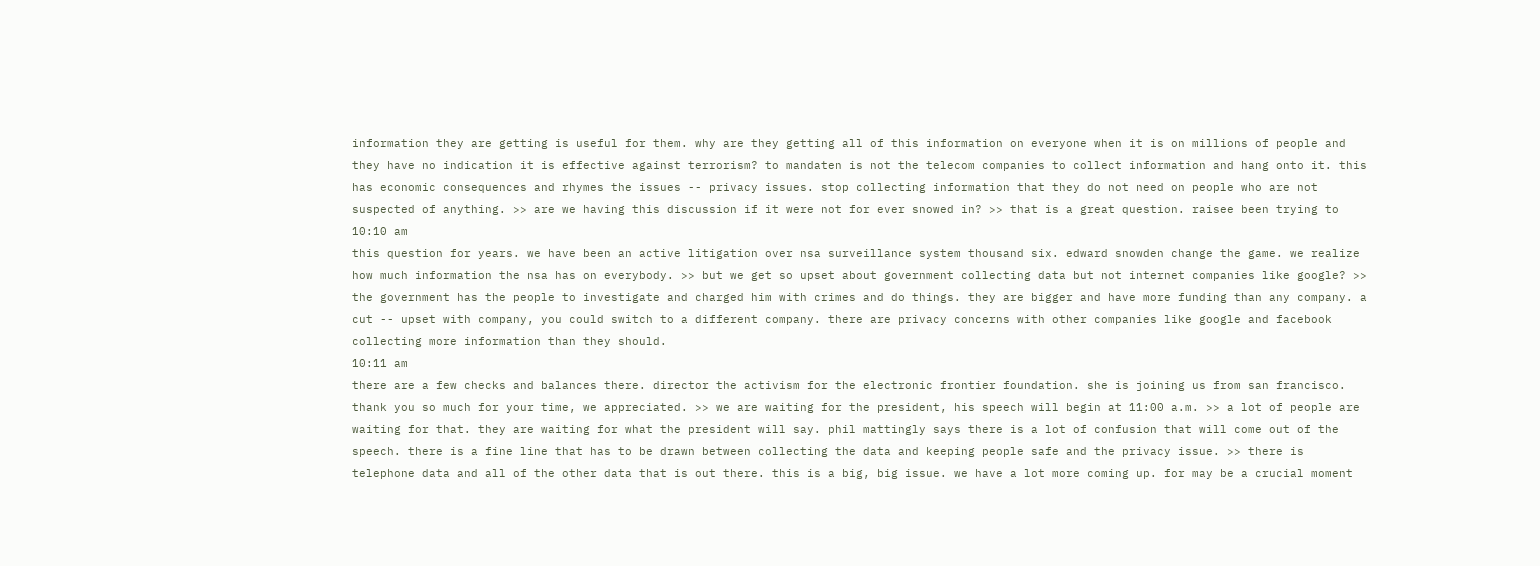information they are getting is useful for them. why are they getting all of this information on everyone when it is on millions of people and they have no indication it is effective against terrorism? to mandaten is not the telecom companies to collect information and hang onto it. this has economic consequences and rhymes the issues -- privacy issues. stop collecting information that they do not need on people who are not suspected of anything. >> are we having this discussion if it were not for ever snowed in? >> that is a great question. raisee been trying to
10:10 am
this question for years. we have been an active litigation over nsa surveillance system thousand six. edward snowden change the game. we realize how much information the nsa has on everybody. >> but we get so upset about government collecting data but not internet companies like google? >> the government has the people to investigate and charged him with crimes and do things. they are bigger and have more funding than any company. a cut -- upset with company, you could switch to a different company. there are privacy concerns with other companies like google and facebook collecting more information than they should.
10:11 am
there are a few checks and balances there. director the activism for the electronic frontier foundation. she is joining us from san francisco. thank you so much for your time, we appreciated. >> we are waiting for the president, his speech will begin at 11:00 a.m. >> a lot of people are waiting for that. they are waiting for what the president will say. phil mattingly says there is a lot of confusion that will come out of the speech. there is a fine line that has to be drawn between collecting the data and keeping people safe and the privacy issue. >> there is telephone data and all of the other data that is out there. this is a big, big issue. we have a lot more coming up. for may be a crucial moment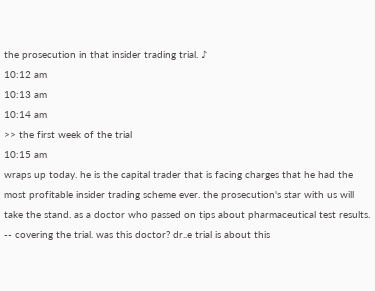the prosecution in that insider trading trial. ♪
10:12 am
10:13 am
10:14 am
>> the first week of the trial
10:15 am
wraps up today. he is the capital trader that is facing charges that he had the most profitable insider trading scheme ever. the prosecution's star with us will take the stand. as a doctor who passed on tips about pharmaceutical test results. -- covering the trial. was this doctor? dr..e trial is about this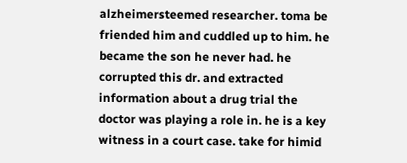alzheimersteemed researcher. toma be friended him and cuddled up to him. he became the son he never had. he corrupted this dr. and extracted information about a drug trial the doctor was playing a role in. he is a key witness in a court case. take for himid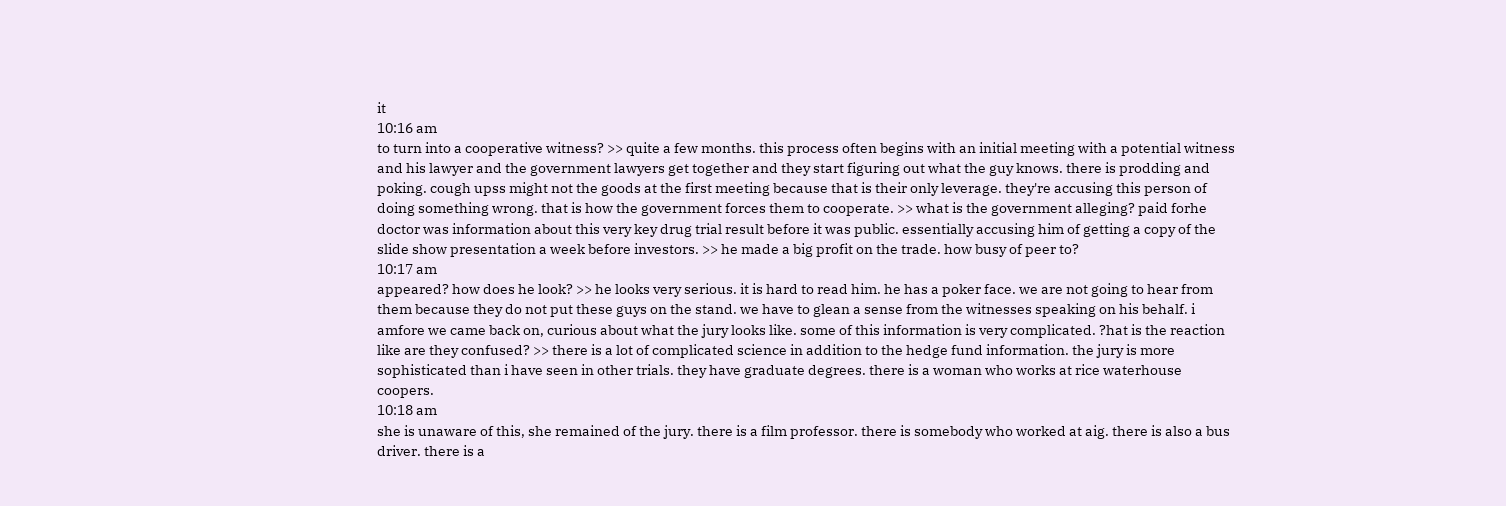it
10:16 am
to turn into a cooperative witness? >> quite a few months. this process often begins with an initial meeting with a potential witness and his lawyer and the government lawyers get together and they start figuring out what the guy knows. there is prodding and poking. cough upss might not the goods at the first meeting because that is their only leverage. they're accusing this person of doing something wrong. that is how the government forces them to cooperate. >> what is the government alleging? paid forhe doctor was information about this very key drug trial result before it was public. essentially accusing him of getting a copy of the slide show presentation a week before investors. >> he made a big profit on the trade. how busy of peer to?
10:17 am
appeared? how does he look? >> he looks very serious. it is hard to read him. he has a poker face. we are not going to hear from them because they do not put these guys on the stand. we have to glean a sense from the witnesses speaking on his behalf. i amfore we came back on, curious about what the jury looks like. some of this information is very complicated. ?hat is the reaction like are they confused? >> there is a lot of complicated science in addition to the hedge fund information. the jury is more sophisticated than i have seen in other trials. they have graduate degrees. there is a woman who works at rice waterhouse coopers.
10:18 am
she is unaware of this, she remained of the jury. there is a film professor. there is somebody who worked at aig. there is also a bus driver. there is a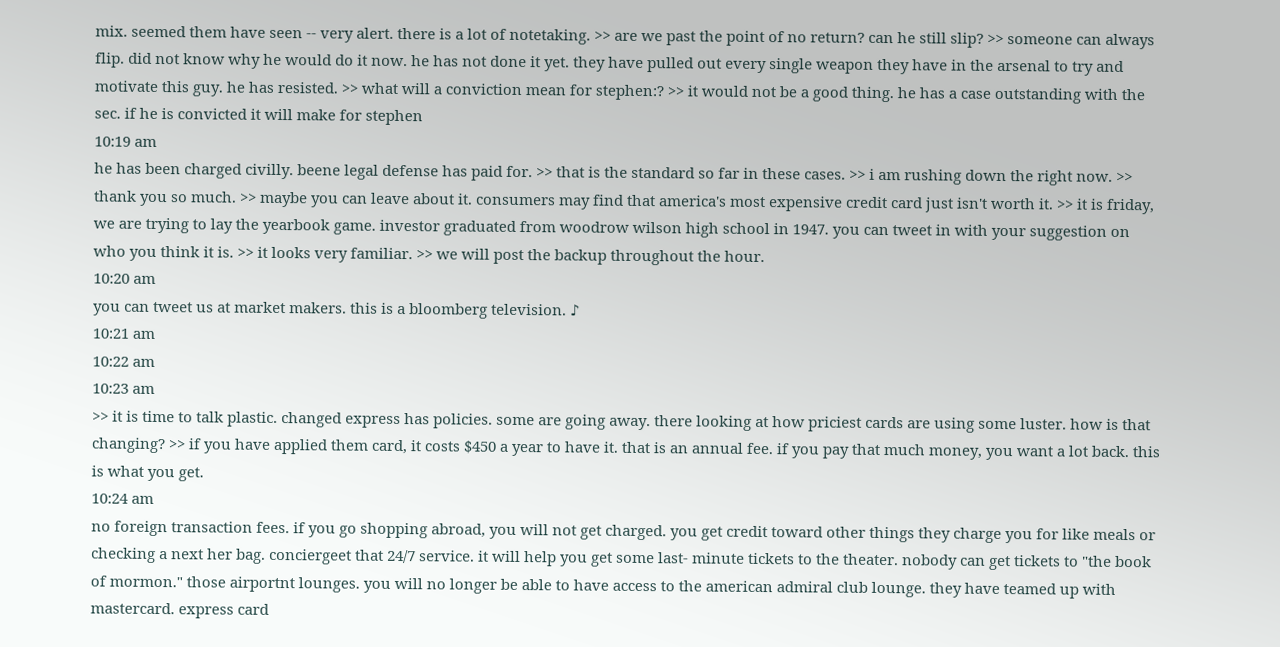mix. seemed them have seen -- very alert. there is a lot of notetaking. >> are we past the point of no return? can he still slip? >> someone can always flip. did not know why he would do it now. he has not done it yet. they have pulled out every single weapon they have in the arsenal to try and motivate this guy. he has resisted. >> what will a conviction mean for stephen:? >> it would not be a good thing. he has a case outstanding with the sec. if he is convicted it will make for stephen
10:19 am
he has been charged civilly. beene legal defense has paid for. >> that is the standard so far in these cases. >> i am rushing down the right now. >> thank you so much. >> maybe you can leave about it. consumers may find that america's most expensive credit card just isn't worth it. >> it is friday, we are trying to lay the yearbook game. investor graduated from woodrow wilson high school in 1947. you can tweet in with your suggestion on who you think it is. >> it looks very familiar. >> we will post the backup throughout the hour.
10:20 am
you can tweet us at market makers. this is a bloomberg television. ♪
10:21 am
10:22 am
10:23 am
>> it is time to talk plastic. changed express has policies. some are going away. there looking at how priciest cards are using some luster. how is that changing? >> if you have applied them card, it costs $450 a year to have it. that is an annual fee. if you pay that much money, you want a lot back. this is what you get.
10:24 am
no foreign transaction fees. if you go shopping abroad, you will not get charged. you get credit toward other things they charge you for like meals or checking a next her bag. conciergeet that 24/7 service. it will help you get some last- minute tickets to the theater. nobody can get tickets to "the book of mormon." those airportnt lounges. you will no longer be able to have access to the american admiral club lounge. they have teamed up with mastercard. express card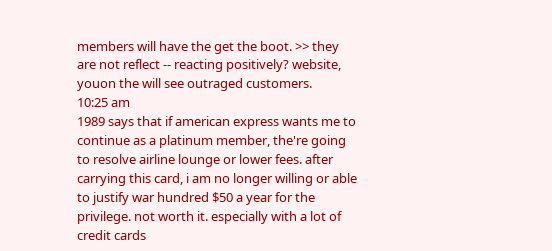members will have the get the boot. >> they are not reflect -- reacting positively? website, youon the will see outraged customers.
10:25 am
1989 says that if american express wants me to continue as a platinum member, the're going to resolve airline lounge or lower fees. after carrying this card, i am no longer willing or able to justify war hundred $50 a year for the privilege. not worth it. especially with a lot of credit cards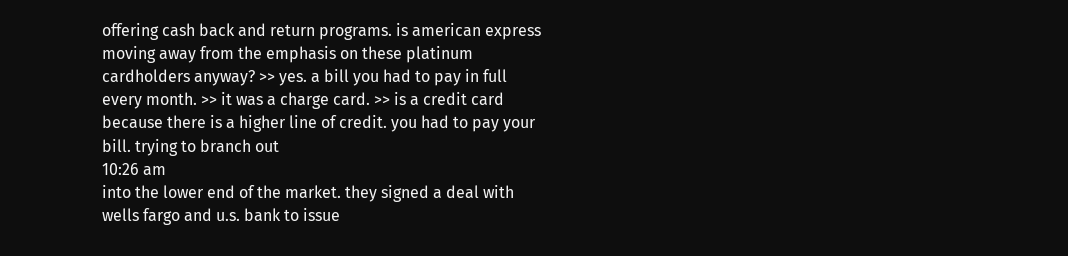offering cash back and return programs. is american express moving away from the emphasis on these platinum cardholders anyway? >> yes. a bill you had to pay in full every month. >> it was a charge card. >> is a credit card because there is a higher line of credit. you had to pay your bill. trying to branch out
10:26 am
into the lower end of the market. they signed a deal with wells fargo and u.s. bank to issue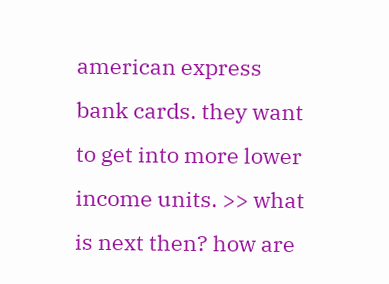american express bank cards. they want to get into more lower income units. >> what is next then? how are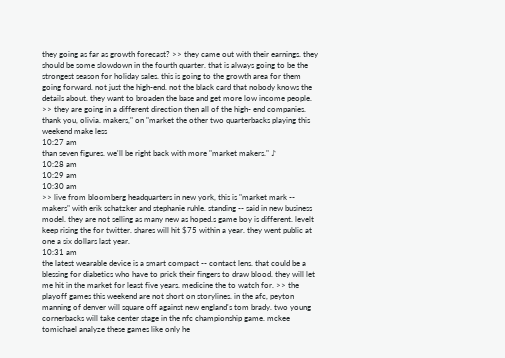they going as far as growth forecast? >> they came out with their earnings. they should be some slowdown in the fourth quarter. that is always going to be the strongest season for holiday sales. this is going to the growth area for them going forward. not just the high-end. not the black card that nobody knows the details about. they want to broaden the base and get more low income people. >> they are going in a different direction then all of the high- end companies. thank you, olivia. makers," on "market the other two quarterbacks playing this weekend make less
10:27 am
than seven figures. we'll be right back with more "market makers." ♪
10:28 am
10:29 am
10:30 am
>> live from bloomberg headquarters in new york, this is "market mark -- makers" with erik schatzker and stephanie ruhle. standing -- said in new business model. they are not selling as many new as hoped.s game boy is different. levelt keep rising the for twitter. shares will hit $75 within a year. they went public at one a six dollars last year.
10:31 am
the latest wearable device is a smart compact -- contact lens. that could be a blessing for diabetics who have to prick their fingers to draw blood. they will let me hit in the market for least five years. medicine the to watch for. >> the playoff games this weekend are not short on storylines. in the afc, peyton manning of denver will square off against new england's tom brady. two young cornerbacks will take center stage in the nfc championship game. mckee tomichael analyze these games like only he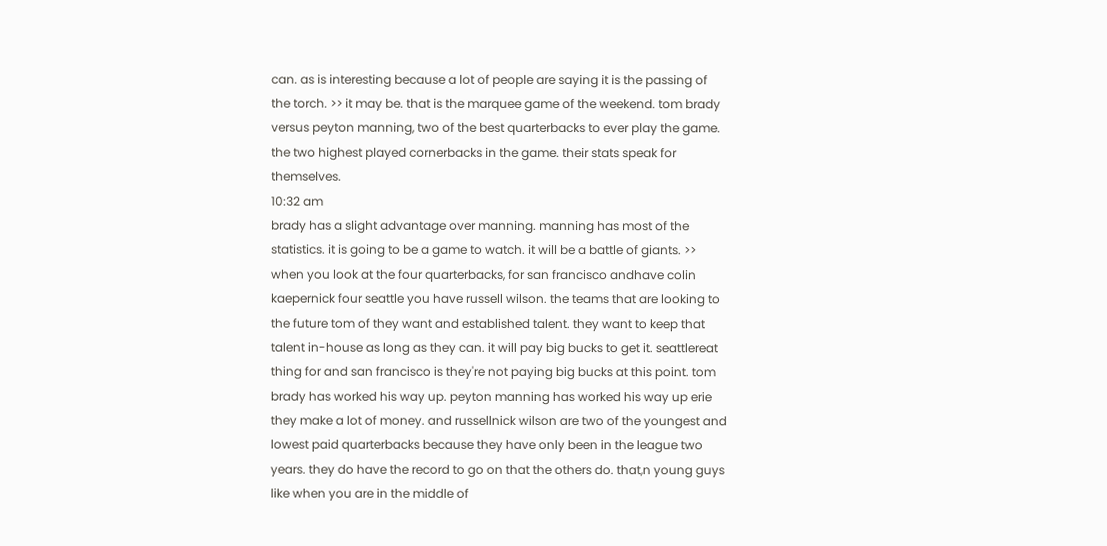can. as is interesting because a lot of people are saying it is the passing of the torch. >> it may be. that is the marquee game of the weekend. tom brady versus peyton manning, two of the best quarterbacks to ever play the game. the two highest played cornerbacks in the game. their stats speak for themselves.
10:32 am
brady has a slight advantage over manning. manning has most of the statistics. it is going to be a game to watch. it will be a battle of giants. >> when you look at the four quarterbacks, for san francisco andhave colin kaepernick four seattle you have russell wilson. the teams that are looking to the future tom of they want and established talent. they want to keep that talent in-house as long as they can. it will pay big bucks to get it. seattlereat thing for and san francisco is they're not paying big bucks at this point. tom brady has worked his way up. peyton manning has worked his way up erie they make a lot of money. and russellnick wilson are two of the youngest and lowest paid quarterbacks because they have only been in the league two years. they do have the record to go on that the others do. that,n young guys like when you are in the middle of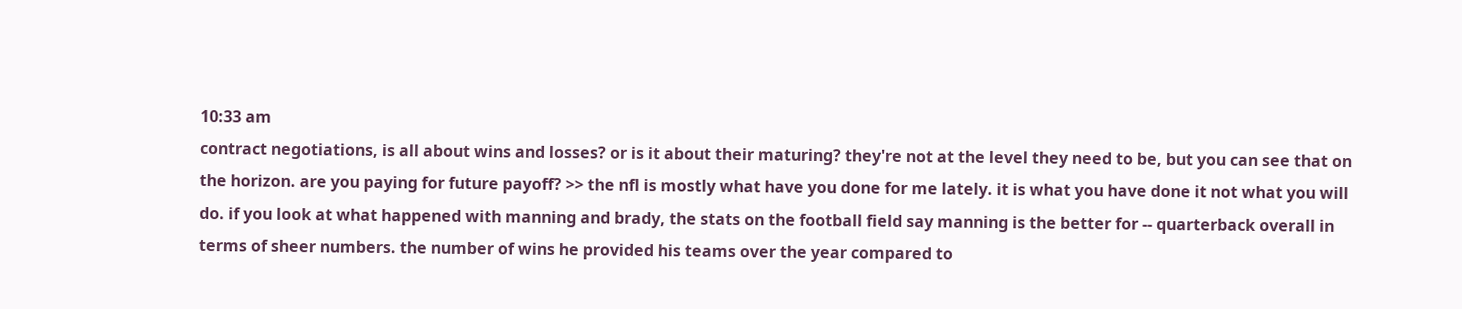10:33 am
contract negotiations, is all about wins and losses? or is it about their maturing? they're not at the level they need to be, but you can see that on the horizon. are you paying for future payoff? >> the nfl is mostly what have you done for me lately. it is what you have done it not what you will do. if you look at what happened with manning and brady, the stats on the football field say manning is the better for -- quarterback overall in terms of sheer numbers. the number of wins he provided his teams over the year compared to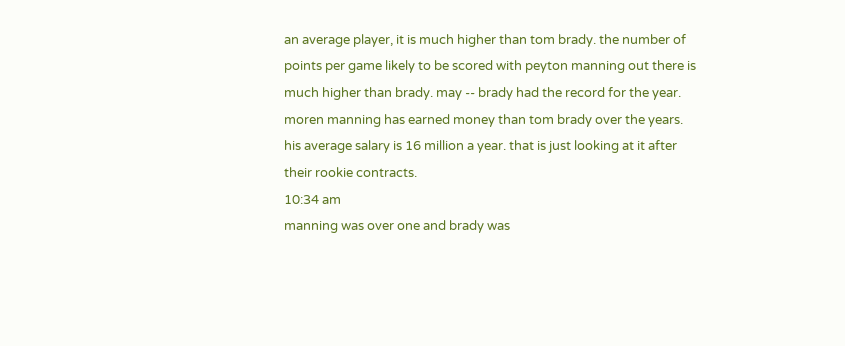an average player, it is much higher than tom brady. the number of points per game likely to be scored with peyton manning out there is much higher than brady. may -- brady had the record for the year. moren manning has earned money than tom brady over the years. his average salary is 16 million a year. that is just looking at it after their rookie contracts.
10:34 am
manning was over one and brady was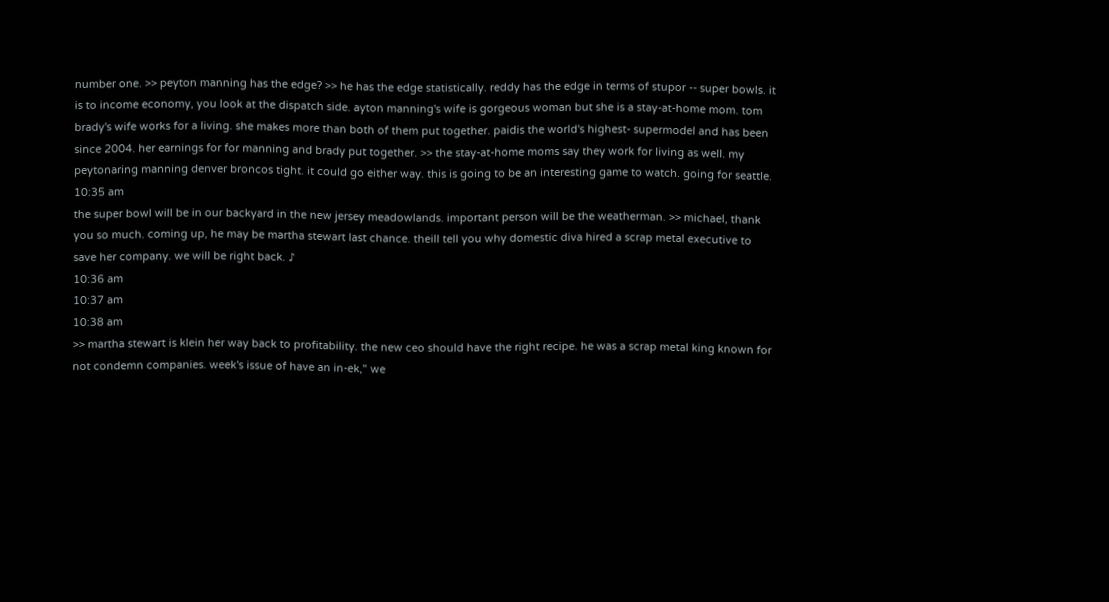number one. >> peyton manning has the edge? >> he has the edge statistically. reddy has the edge in terms of stupor -- super bowls. it is to income economy, you look at the dispatch side. ayton manning's wife is gorgeous woman but she is a stay-at-home mom. tom brady's wife works for a living. she makes more than both of them put together. paidis the world's highest- supermodel and has been since 2004. her earnings for for manning and brady put together. >> the stay-at-home moms say they work for living as well. my peytonaring manning denver broncos tight. it could go either way. this is going to be an interesting game to watch. going for seattle.
10:35 am
the super bowl will be in our backyard in the new jersey meadowlands. important person will be the weatherman. >> michael, thank you so much. coming up, he may be martha stewart last chance. theill tell you why domestic diva hired a scrap metal executive to save her company. we will be right back. ♪
10:36 am
10:37 am
10:38 am
>> martha stewart is klein her way back to profitability. the new ceo should have the right recipe. he was a scrap metal king known for not condemn companies. week's issue of have an in-ek," we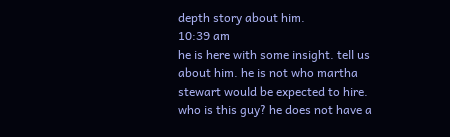depth story about him.
10:39 am
he is here with some insight. tell us about him. he is not who martha stewart would be expected to hire. who is this guy? he does not have a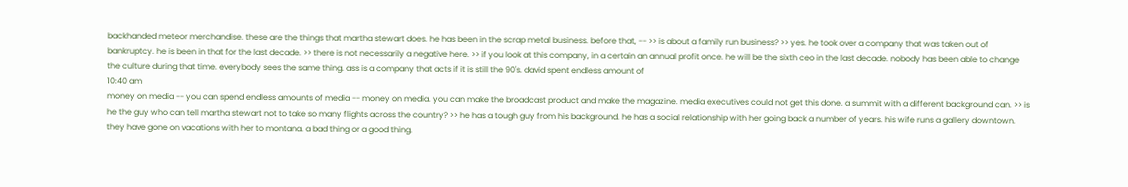backhanded meteor merchandise. these are the things that martha stewart does. he has been in the scrap metal business. before that, -- >> is about a family run business? >> yes. he took over a company that was taken out of bankruptcy. he is been in that for the last decade. >> there is not necessarily a negative here. >> if you look at this company, in a certain an annual profit once. he will be the sixth ceo in the last decade. nobody has been able to change the culture during that time. everybody sees the same thing. ass is a company that acts if it is still the 90's. david spent endless amount of
10:40 am
money on media -- you can spend endless amounts of media -- money on media. you can make the broadcast product and make the magazine. media executives could not get this done. a summit with a different background can. >> is he the guy who can tell martha stewart not to take so many flights across the country? >> he has a tough guy from his background. he has a social relationship with her going back a number of years. his wife runs a gallery downtown. they have gone on vacations with her to montana. a bad thing or a good thing.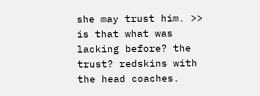she may trust him. >> is that what was lacking before? the trust? redskins with the head coaches.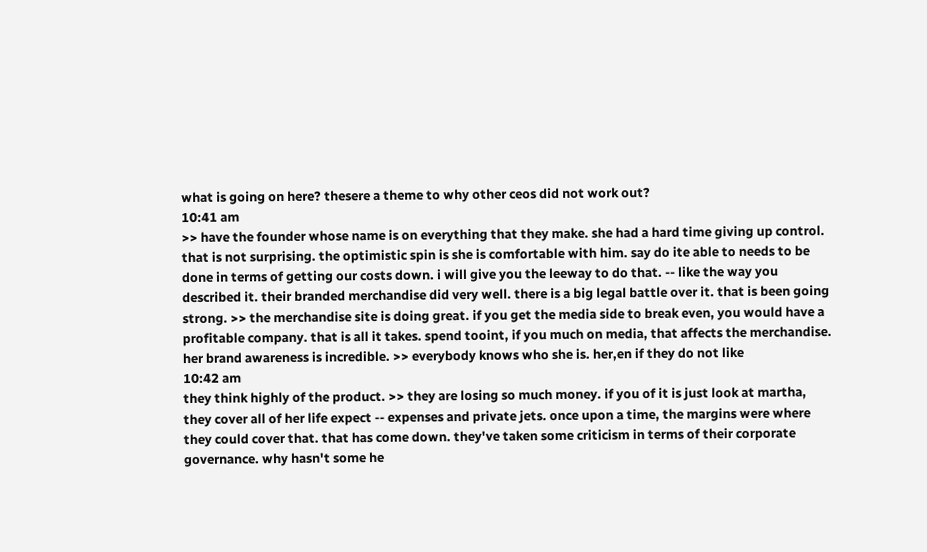what is going on here? thesere a theme to why other ceos did not work out?
10:41 am
>> have the founder whose name is on everything that they make. she had a hard time giving up control. that is not surprising. the optimistic spin is she is comfortable with him. say do ite able to needs to be done in terms of getting our costs down. i will give you the leeway to do that. -- like the way you described it. their branded merchandise did very well. there is a big legal battle over it. that is been going strong. >> the merchandise site is doing great. if you get the media side to break even, you would have a profitable company. that is all it takes. spend tooint, if you much on media, that affects the merchandise. her brand awareness is incredible. >> everybody knows who she is. her,en if they do not like
10:42 am
they think highly of the product. >> they are losing so much money. if you of it is just look at martha, they cover all of her life expect -- expenses and private jets. once upon a time, the margins were where they could cover that. that has come down. they've taken some criticism in terms of their corporate governance. why hasn't some he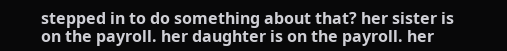stepped in to do something about that? her sister is on the payroll. her daughter is on the payroll. her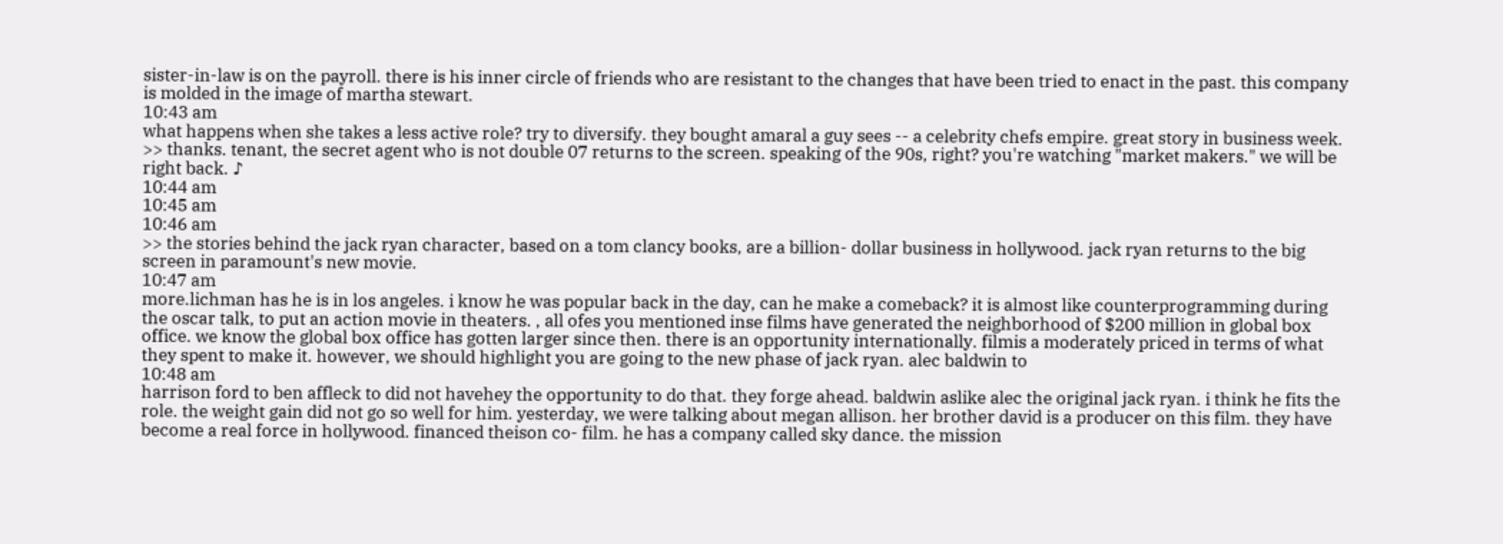sister-in-law is on the payroll. there is his inner circle of friends who are resistant to the changes that have been tried to enact in the past. this company is molded in the image of martha stewart.
10:43 am
what happens when she takes a less active role? try to diversify. they bought amaral a guy sees -- a celebrity chefs empire. great story in business week. >> thanks. tenant, the secret agent who is not double 07 returns to the screen. speaking of the 90s, right? you're watching "market makers." we will be right back. ♪
10:44 am
10:45 am
10:46 am
>> the stories behind the jack ryan character, based on a tom clancy books, are a billion- dollar business in hollywood. jack ryan returns to the big screen in paramount's new movie.
10:47 am
more.lichman has he is in los angeles. i know he was popular back in the day, can he make a comeback? it is almost like counterprogramming during the oscar talk, to put an action movie in theaters. , all ofes you mentioned inse films have generated the neighborhood of $200 million in global box office. we know the global box office has gotten larger since then. there is an opportunity internationally. filmis a moderately priced in terms of what they spent to make it. however, we should highlight you are going to the new phase of jack ryan. alec baldwin to
10:48 am
harrison ford to ben affleck to did not havehey the opportunity to do that. they forge ahead. baldwin aslike alec the original jack ryan. i think he fits the role. the weight gain did not go so well for him. yesterday, we were talking about megan allison. her brother david is a producer on this film. they have become a real force in hollywood. financed theison co- film. he has a company called sky dance. the mission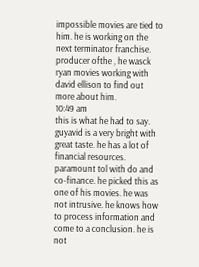impossible movies are tied to him. he is working on the next terminator franchise. producer ofthe , he wasck ryan movies working with david ellison to find out more about him.
10:49 am
this is what he had to say. guyavid is a very bright with great taste. he has a lot of financial resources. paramount tol with do and co-finance. he picked this as one of his movies. he was not intrusive. he knows how to process information and come to a conclusion. he is not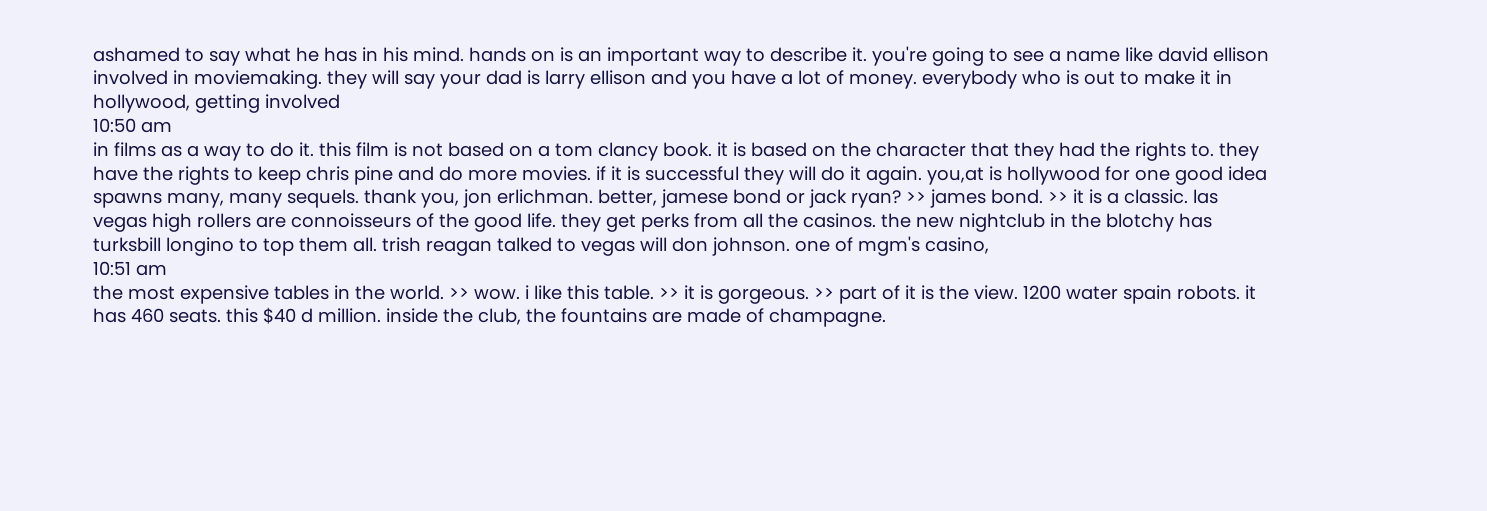ashamed to say what he has in his mind. hands on is an important way to describe it. you're going to see a name like david ellison involved in moviemaking. they will say your dad is larry ellison and you have a lot of money. everybody who is out to make it in hollywood, getting involved
10:50 am
in films as a way to do it. this film is not based on a tom clancy book. it is based on the character that they had the rights to. they have the rights to keep chris pine and do more movies. if it is successful they will do it again. you,at is hollywood for one good idea spawns many, many sequels. thank you, jon erlichman. better, jamese bond or jack ryan? >> james bond. >> it is a classic. las vegas high rollers are connoisseurs of the good life. they get perks from all the casinos. the new nightclub in the blotchy has turksbill longino to top them all. trish reagan talked to vegas will don johnson. one of mgm's casino,
10:51 am
the most expensive tables in the world. >> wow. i like this table. >> it is gorgeous. >> part of it is the view. 1200 water spain robots. it has 460 seats. this $40 d million. inside the club, the fountains are made of champagne.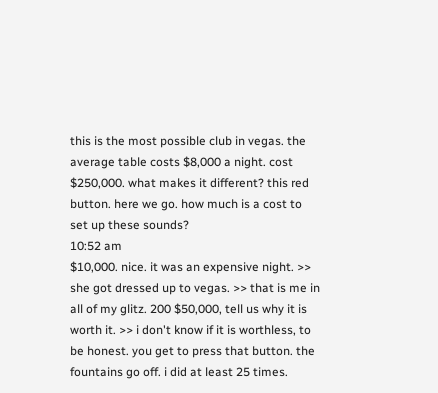this is the most possible club in vegas. the average table costs $8,000 a night. cost $250,000. what makes it different? this red button. here we go. how much is a cost to set up these sounds?
10:52 am
$10,000. nice. it was an expensive night. >> she got dressed up to vegas. >> that is me in all of my glitz. 200 $50,000, tell us why it is worth it. >> i don't know if it is worthless, to be honest. you get to press that button. the fountains go off. i did at least 25 times.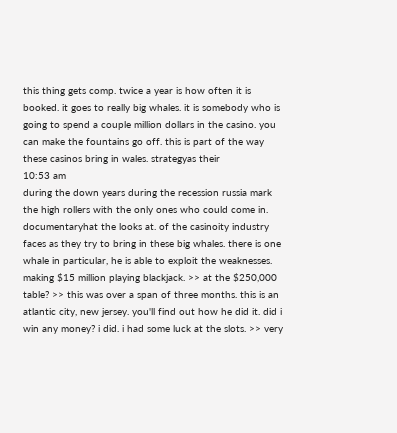this thing gets comp. twice a year is how often it is booked. it goes to really big whales. it is somebody who is going to spend a couple million dollars in the casino. you can make the fountains go off. this is part of the way these casinos bring in wales. strategyas their
10:53 am
during the down years during the recession russia mark the high rollers with the only ones who could come in. documentaryhat the looks at. of the casinoity industry faces as they try to bring in these big whales. there is one whale in particular, he is able to exploit the weaknesses. making $15 million playing blackjack. >> at the $250,000 table? >> this was over a span of three months. this is an atlantic city, new jersey. you'll find out how he did it. did i win any money? i did. i had some luck at the slots. >> very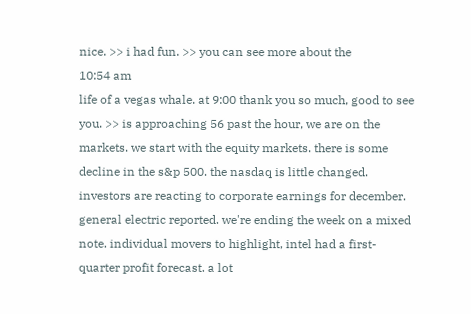nice. >> i had fun. >> you can see more about the
10:54 am
life of a vegas whale. at 9:00 thank you so much, good to see you. >> is approaching 56 past the hour, we are on the markets. we start with the equity markets. there is some decline in the s&p 500. the nasdaq is little changed. investors are reacting to corporate earnings for december. general electric reported. we're ending the week on a mixed note. individual movers to highlight, intel had a first-quarter profit forecast. a lot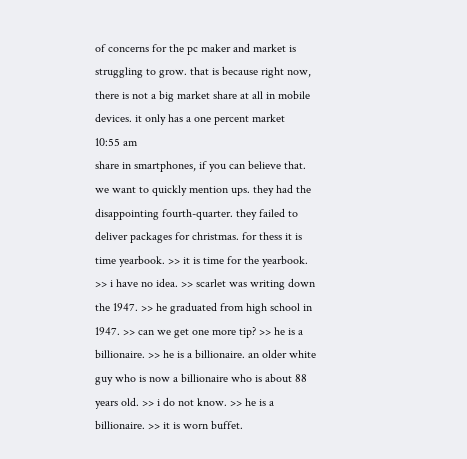of concerns for the pc maker and market is struggling to grow. that is because right now, there is not a big market share at all in mobile devices. it only has a one percent market
10:55 am
share in smartphones, if you can believe that. we want to quickly mention ups. they had the disappointing fourth-quarter. they failed to deliver packages for christmas. for thess it is time yearbook. >> it is time for the yearbook. >> i have no idea. >> scarlet was writing down the 1947. >> he graduated from high school in 1947. >> can we get one more tip? >> he is a billionaire. >> he is a billionaire. an older white guy who is now a billionaire who is about 88 years old. >> i do not know. >> he is a billionaire. >> it is worn buffet.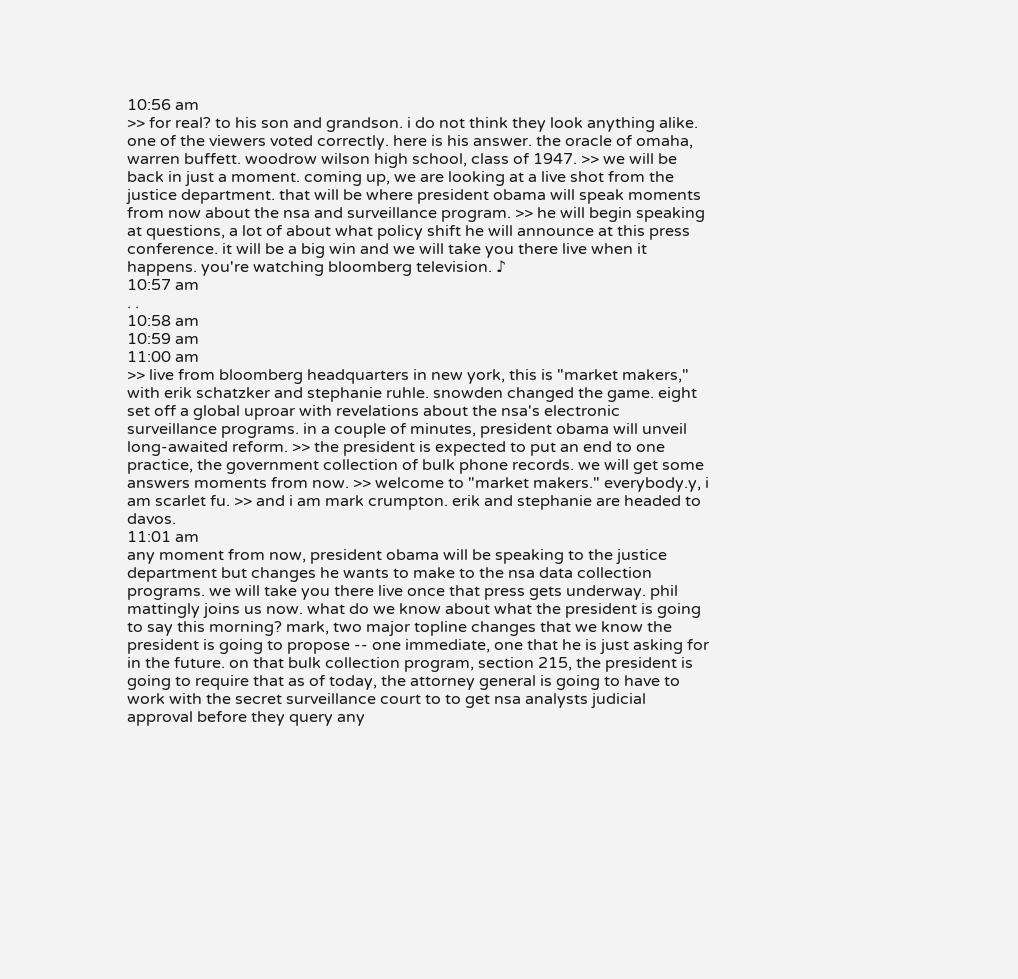10:56 am
>> for real? to his son and grandson. i do not think they look anything alike. one of the viewers voted correctly. here is his answer. the oracle of omaha, warren buffett. woodrow wilson high school, class of 1947. >> we will be back in just a moment. coming up, we are looking at a live shot from the justice department. that will be where president obama will speak moments from now about the nsa and surveillance program. >> he will begin speaking at questions, a lot of about what policy shift he will announce at this press conference. it will be a big win and we will take you there live when it happens. you're watching bloomberg television. ♪
10:57 am
. .
10:58 am
10:59 am
11:00 am
>> live from bloomberg headquarters in new york, this is "market makers," with erik schatzker and stephanie ruhle. snowden changed the game. eight set off a global uproar with revelations about the nsa's electronic surveillance programs. in a couple of minutes, president obama will unveil long-awaited reform. >> the president is expected to put an end to one practice, the government collection of bulk phone records. we will get some answers moments from now. >> welcome to "market makers." everybody.y, i am scarlet fu. >> and i am mark crumpton. erik and stephanie are headed to davos.
11:01 am
any moment from now, president obama will be speaking to the justice department but changes he wants to make to the nsa data collection programs. we will take you there live once that press gets underway. phil mattingly joins us now. what do we know about what the president is going to say this morning? mark, two major topline changes that we know the president is going to propose -- one immediate, one that he is just asking for in the future. on that bulk collection program, section 215, the president is going to require that as of today, the attorney general is going to have to work with the secret surveillance court to to get nsa analysts judicial approval before they query any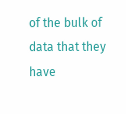of the bulk of data that they have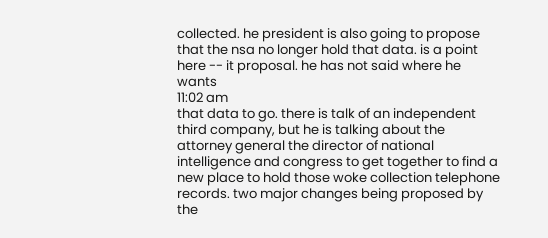collected. he president is also going to propose that the nsa no longer hold that data. is a point here -- it proposal. he has not said where he wants
11:02 am
that data to go. there is talk of an independent third company, but he is talking about the attorney general the director of national intelligence and congress to get together to find a new place to hold those woke collection telephone records. two major changes being proposed by the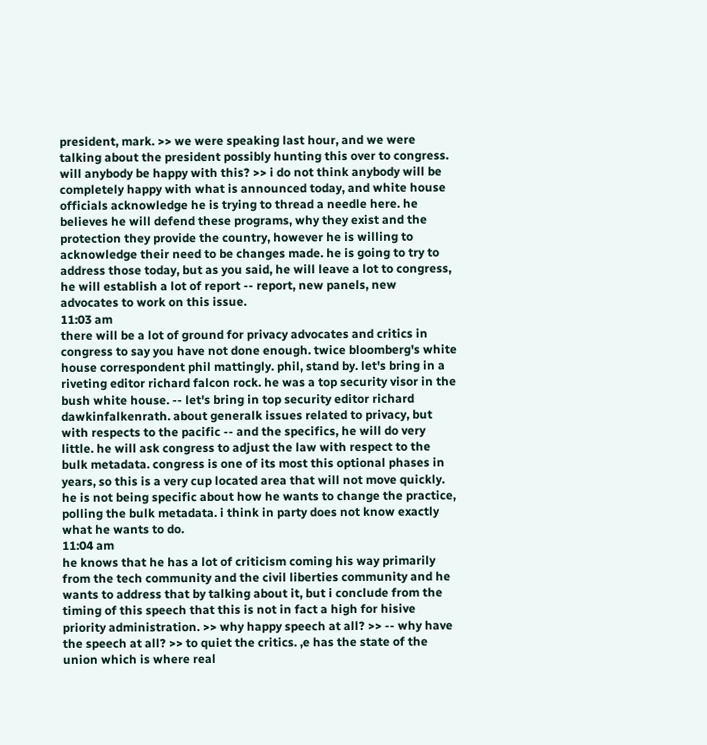president, mark. >> we were speaking last hour, and we were talking about the president possibly hunting this over to congress. will anybody be happy with this? >> i do not think anybody will be completely happy with what is announced today, and white house officials acknowledge he is trying to thread a needle here. he believes he will defend these programs, why they exist and the protection they provide the country, however he is willing to acknowledge their need to be changes made. he is going to try to address those today, but as you said, he will leave a lot to congress, he will establish a lot of report -- report, new panels, new advocates to work on this issue.
11:03 am
there will be a lot of ground for privacy advocates and critics in congress to say you have not done enough. twice bloomberg's white house correspondent phil mattingly. phil, stand by. let's bring in a riveting editor richard falcon rock. he was a top security visor in the bush white house. -- let's bring in top security editor richard dawkinfalkenrath. about generalk issues related to privacy, but with respects to the pacific -- and the specifics, he will do very little. he will ask congress to adjust the law with respect to the bulk metadata. congress is one of its most this optional phases in years, so this is a very cup located area that will not move quickly. he is not being specific about how he wants to change the practice, polling the bulk metadata. i think in party does not know exactly what he wants to do.
11:04 am
he knows that he has a lot of criticism coming his way primarily from the tech community and the civil liberties community and he wants to address that by talking about it, but i conclude from the timing of this speech that this is not in fact a high for hisive priority administration. >> why happy speech at all? >> -- why have the speech at all? >> to quiet the critics. ,e has the state of the union which is where real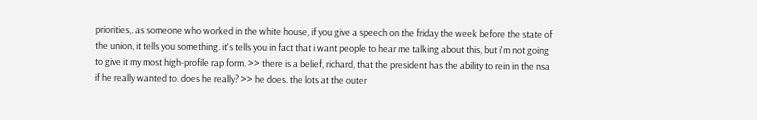priorities,. as someone who worked in the white house, if you give a speech on the friday the week before the state of the union, it tells you something. it's tells you in fact that i want people to hear me talking about this, but i'm not going to give it my most high-profile rap form. >> there is a belief, richard, that the president has the ability to rein in the nsa if he really wanted to. does he really? >> he does. the lots at the outer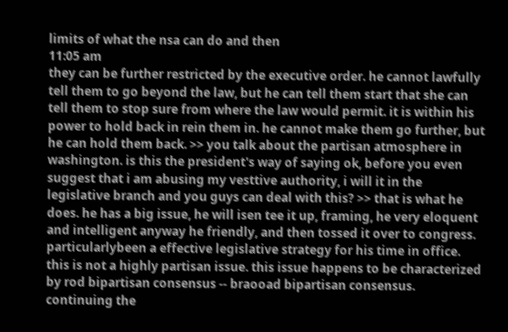limits of what the nsa can do and then
11:05 am
they can be further restricted by the executive order. he cannot lawfully tell them to go beyond the law, but he can tell them start that she can tell them to stop sure from where the law would permit. it is within his power to hold back in rein them in. he cannot make them go further, but he can hold them back. >> you talk about the partisan atmosphere in washington. is this the president's way of saying ok, before you even suggest that i am abusing my vesttive authority, i will it in the legislative branch and you guys can deal with this? >> that is what he does. he has a big issue, he will isen tee it up, framing, he very eloquent and intelligent anyway he friendly, and then tossed it over to congress. particularlybeen a effective legislative strategy for his time in office. this is not a highly partisan issue. this issue happens to be characterized by rod bipartisan consensus -- braooad bipartisan consensus. continuing the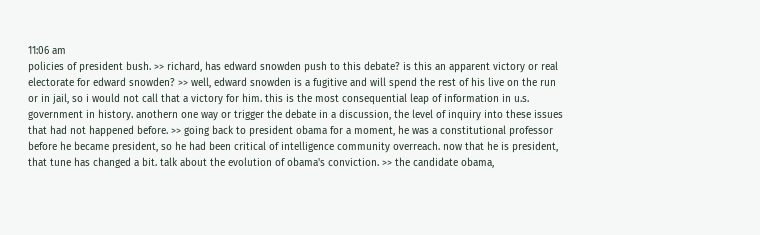11:06 am
policies of president bush. >> richard, has edward snowden push to this debate? is this an apparent victory or real electorate for edward snowden? >> well, edward snowden is a fugitive and will spend the rest of his live on the run or in jail, so i would not call that a victory for him. this is the most consequential leap of information in u.s. government in history. anothern one way or trigger the debate in a discussion, the level of inquiry into these issues that had not happened before. >> going back to president obama for a moment, he was a constitutional professor before he became president, so he had been critical of intelligence community overreach. now that he is president, that tune has changed a bit. talk about the evolution of obama's conviction. >> the candidate obama,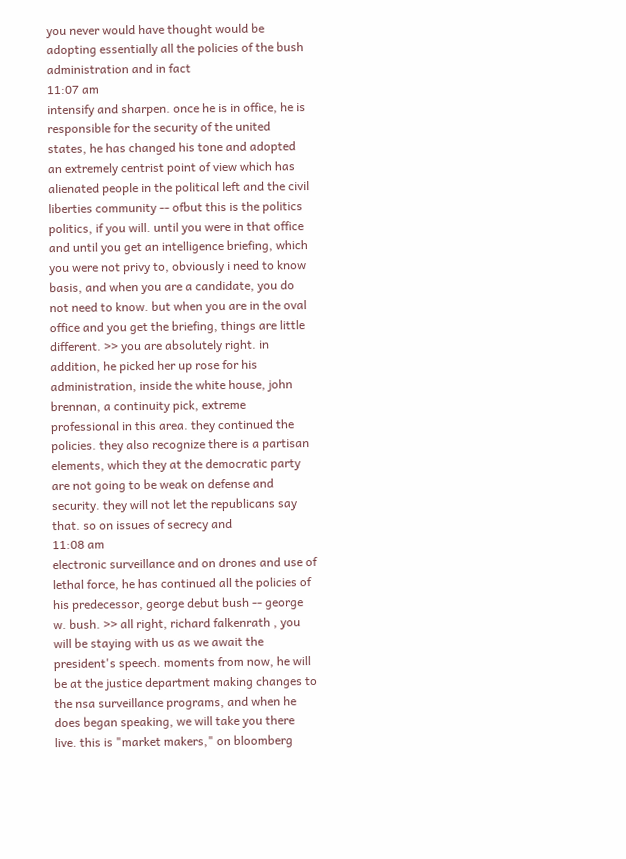you never would have thought would be adopting essentially all the policies of the bush administration and in fact
11:07 am
intensify and sharpen. once he is in office, he is responsible for the security of the united states, he has changed his tone and adopted an extremely centrist point of view which has alienated people in the political left and the civil liberties community -- ofbut this is the politics politics, if you will. until you were in that office and until you get an intelligence briefing, which you were not privy to, obviously i need to know basis, and when you are a candidate, you do not need to know. but when you are in the oval office and you get the briefing, things are little different. >> you are absolutely right. in addition, he picked her up rose for his administration, inside the white house, john brennan, a continuity pick, extreme professional in this area. they continued the policies. they also recognize there is a partisan elements, which they at the democratic party are not going to be weak on defense and security. they will not let the republicans say that. so on issues of secrecy and
11:08 am
electronic surveillance and on drones and use of lethal force, he has continued all the policies of his predecessor, george debut bush -- george w. bush. >> all right, richard falkenrath , you will be staying with us as we await the president's speech. moments from now, he will be at the justice department making changes to the nsa surveillance programs, and when he does began speaking, we will take you there live. this is "market makers," on bloomberg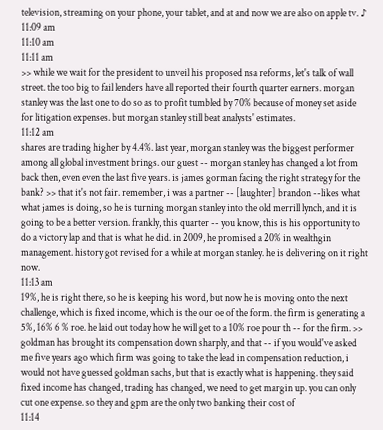television, streaming on your phone, your tablet, and at and now we are also on apple tv. ♪
11:09 am
11:10 am
11:11 am
>> while we wait for the president to unveil his proposed nsa reforms, let's talk of wall street. the too big to fail lenders have all reported their fourth quarter earners. morgan stanley was the last one to do so as to profit tumbled by 70% because of money set aside for litigation expenses. but morgan stanley still beat analysts' estimates.
11:12 am
shares are trading higher by 4.4%. last year, morgan stanley was the biggest performer among all global investment brings. our guest -- morgan stanley has changed a lot from back then, even even the last five years. is james gorman facing the right strategy for the bank? >> that it's not fair. remember, i was a partner -- [laughter] brandon --likes what what james is doing, so he is turning morgan stanley into the old merrill lynch, and it is going to be a better version. frankly, this quarter -- you know, this is his opportunity to do a victory lap and that is what he did. in 2009, he promised a 20% in wealthgin management. history got revised for a while at morgan stanley. he is delivering on it right now.
11:13 am
19%, he is right there, so he is keeping his word, but now he is moving onto the next challenge, which is fixed income, which is the our oe of the form. the firm is generating a 5%, 16% 6 % roe. he laid out today how he will get to a 10% roe pour th -- for the firm. >> goldman has brought its compensation down sharply, and that -- if you would've asked me five years ago which firm was going to take the lead in compensation reduction, i would not have guessed goldman sachs, but that is exactly what is happening. they said fixed income has changed, trading has changed, we need to get margin up. you can only cut one expense. so they and gpm are the only two banking their cost of
11:14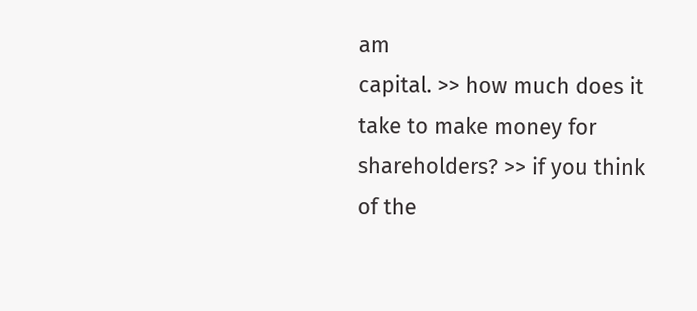am
capital. >> how much does it take to make money for shareholders? >> if you think of the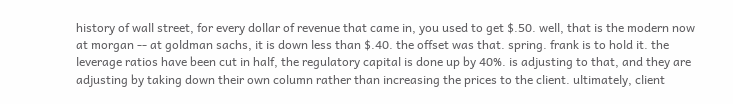history of wall street, for every dollar of revenue that came in, you used to get $.50. well, that is the modern now at morgan -- at goldman sachs, it is down less than $.40. the offset was that. spring. frank is to hold it. the leverage ratios have been cut in half, the regulatory capital is done up by 40%. is adjusting to that, and they are adjusting by taking down their own column rather than increasing the prices to the client. ultimately, client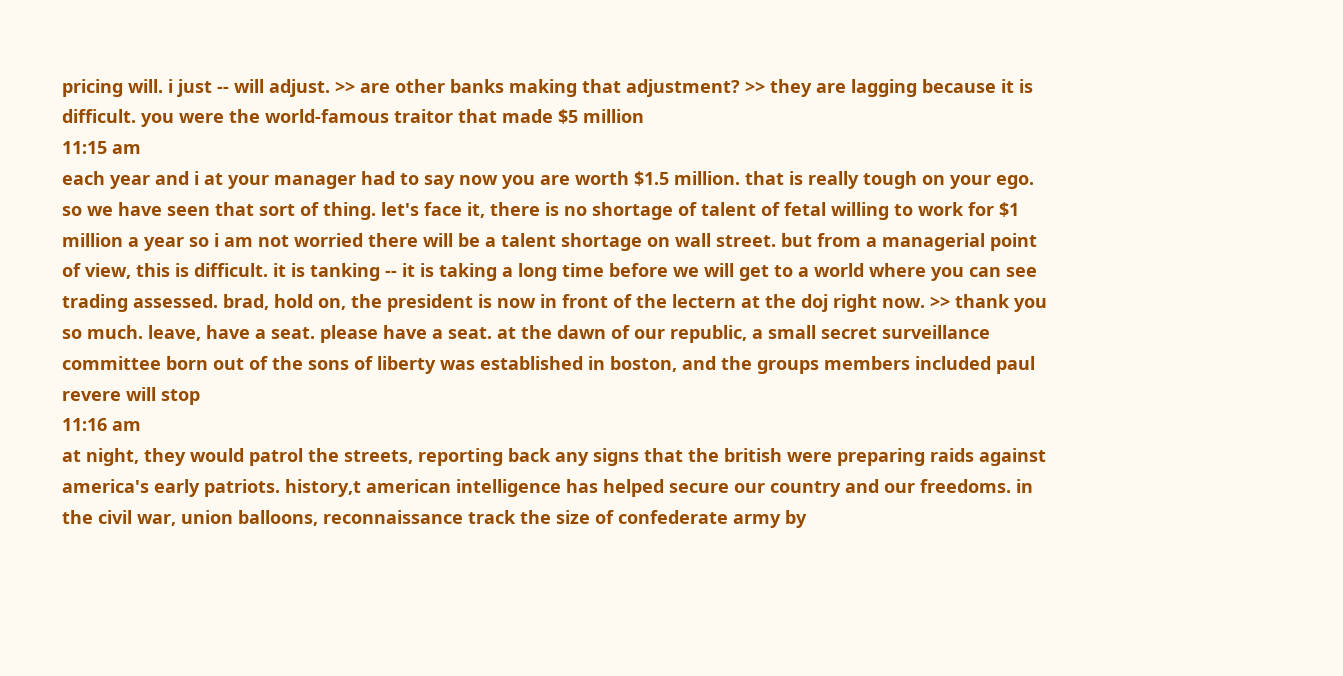pricing will. i just -- will adjust. >> are other banks making that adjustment? >> they are lagging because it is difficult. you were the world-famous traitor that made $5 million
11:15 am
each year and i at your manager had to say now you are worth $1.5 million. that is really tough on your ego. so we have seen that sort of thing. let's face it, there is no shortage of talent of fetal willing to work for $1 million a year so i am not worried there will be a talent shortage on wall street. but from a managerial point of view, this is difficult. it is tanking -- it is taking a long time before we will get to a world where you can see trading assessed. brad, hold on, the president is now in front of the lectern at the doj right now. >> thank you so much. leave, have a seat. please have a seat. at the dawn of our republic, a small secret surveillance committee born out of the sons of liberty was established in boston, and the groups members included paul revere will stop
11:16 am
at night, they would patrol the streets, reporting back any signs that the british were preparing raids against america's early patriots. history,t american intelligence has helped secure our country and our freedoms. in the civil war, union balloons, reconnaissance track the size of confederate army by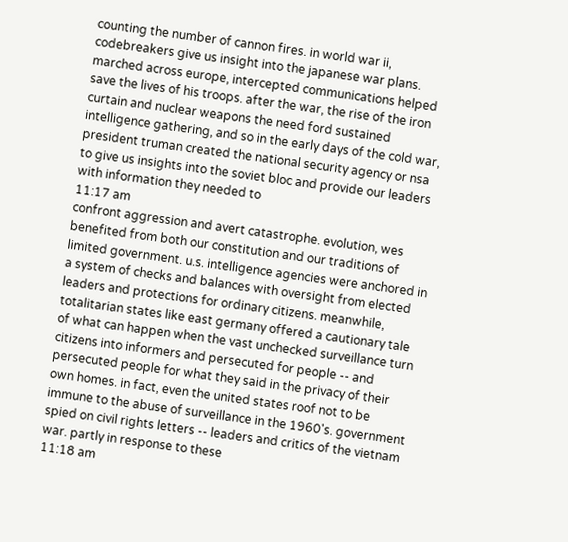counting the number of cannon fires. in world war ii, codebreakers give us insight into the japanese war plans. marched across europe, intercepted communications helped save the lives of his troops. after the war, the rise of the iron curtain and nuclear weapons the need ford sustained intelligence gathering, and so in the early days of the cold war, president truman created the national security agency or nsa to give us insights into the soviet bloc and provide our leaders with information they needed to
11:17 am
confront aggression and avert catastrophe. evolution, wes benefited from both our constitution and our traditions of limited government. u.s. intelligence agencies were anchored in a system of checks and balances with oversight from elected leaders and protections for ordinary citizens. meanwhile, totalitarian states like east germany offered a cautionary tale of what can happen when the vast unchecked surveillance turn citizens into informers and persecuted for people -- and persecuted people for what they said in the privacy of their own homes. in fact, even the united states roof not to be immune to the abuse of surveillance in the 1960's. government spied on civil rights letters -- leaders and critics of the vietnam war. partly in response to these
11:18 am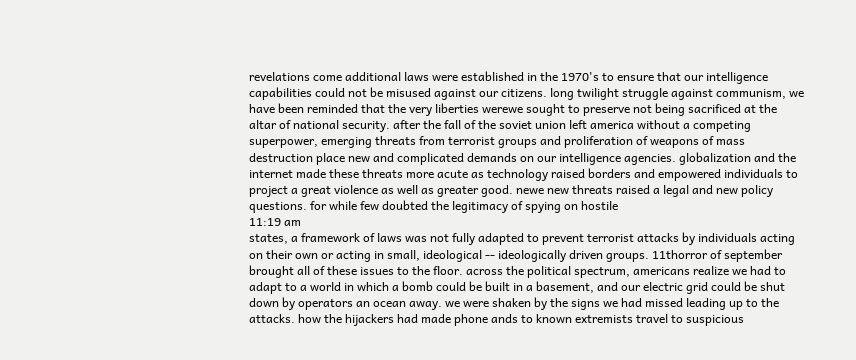revelations come additional laws were established in the 1970's to ensure that our intelligence capabilities could not be misused against our citizens. long twilight struggle against communism, we have been reminded that the very liberties werewe sought to preserve not being sacrificed at the altar of national security. after the fall of the soviet union left america without a competing superpower, emerging threats from terrorist groups and proliferation of weapons of mass destruction place new and complicated demands on our intelligence agencies. globalization and the internet made these threats more acute as technology raised borders and empowered individuals to project a great violence as well as greater good. newe new threats raised a legal and new policy questions. for while few doubted the legitimacy of spying on hostile
11:19 am
states, a framework of laws was not fully adapted to prevent terrorist attacks by individuals acting on their own or acting in small, ideological -- ideologically driven groups. 11thorror of september brought all of these issues to the floor. across the political spectrum, americans realize we had to adapt to a world in which a bomb could be built in a basement, and our electric grid could be shut down by operators an ocean away. we were shaken by the signs we had missed leading up to the attacks. how the hijackers had made phone ands to known extremists travel to suspicious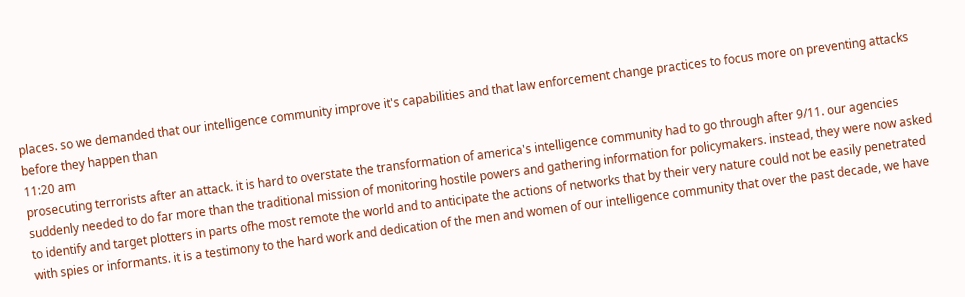places. so we demanded that our intelligence community improve it's capabilities and that law enforcement change practices to focus more on preventing attacks before they happen than
11:20 am
prosecuting terrorists after an attack. it is hard to overstate the transformation of america's intelligence community had to go through after 9/11. our agencies suddenly needed to do far more than the traditional mission of monitoring hostile powers and gathering information for policymakers. instead, they were now asked to identify and target plotters in parts ofhe most remote the world and to anticipate the actions of networks that by their very nature could not be easily penetrated with spies or informants. it is a testimony to the hard work and dedication of the men and women of our intelligence community that over the past decade, we have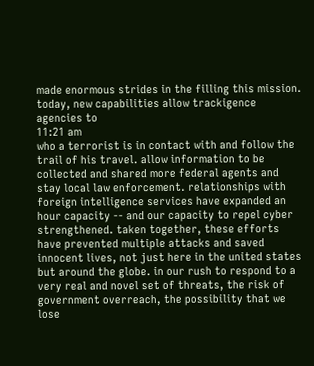made enormous strides in the filling this mission. today, new capabilities allow trackigence agencies to
11:21 am
who a terrorist is in contact with and follow the trail of his travel. allow information to be collected and shared more federal agents and stay local law enforcement. relationships with foreign intelligence services have expanded an hour capacity -- and our capacity to repel cyber strengthened. taken together, these efforts have prevented multiple attacks and saved innocent lives, not just here in the united states but around the globe. in our rush to respond to a very real and novel set of threats, the risk of government overreach, the possibility that we lose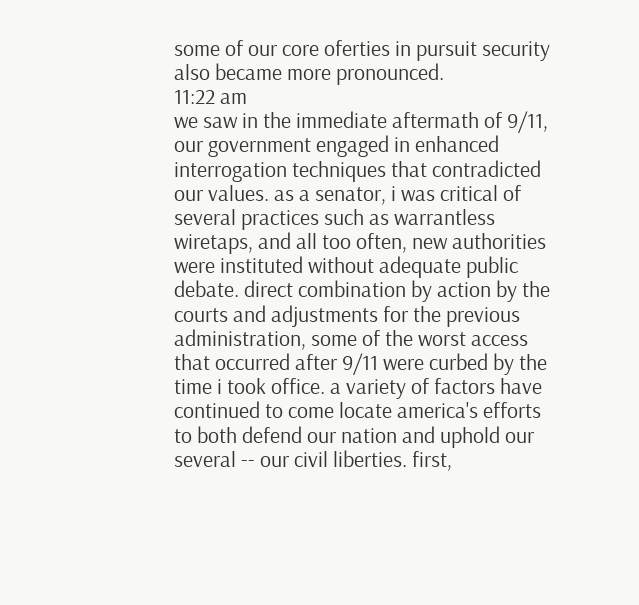some of our core oferties in pursuit security also became more pronounced.
11:22 am
we saw in the immediate aftermath of 9/11, our government engaged in enhanced interrogation techniques that contradicted our values. as a senator, i was critical of several practices such as warrantless wiretaps, and all too often, new authorities were instituted without adequate public debate. direct combination by action by the courts and adjustments for the previous administration, some of the worst access that occurred after 9/11 were curbed by the time i took office. a variety of factors have continued to come locate america's efforts to both defend our nation and uphold our several -- our civil liberties. first,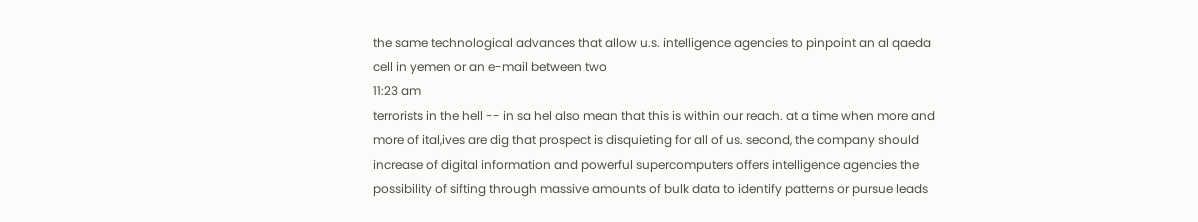the same technological advances that allow u.s. intelligence agencies to pinpoint an al qaeda cell in yemen or an e-mail between two
11:23 am
terrorists in the hell -- in sa hel also mean that this is within our reach. at a time when more and more of ital,ives are dig that prospect is disquieting for all of us. second, the company should increase of digital information and powerful supercomputers offers intelligence agencies the possibility of sifting through massive amounts of bulk data to identify patterns or pursue leads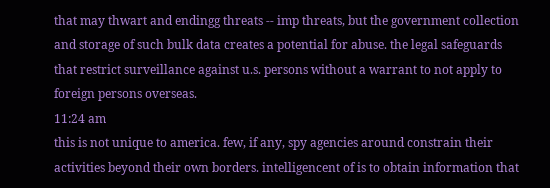that may thwart and endingg threats -- imp threats, but the government collection and storage of such bulk data creates a potential for abuse. the legal safeguards that restrict surveillance against u.s. persons without a warrant to not apply to foreign persons overseas.
11:24 am
this is not unique to america. few, if any, spy agencies around constrain their activities beyond their own borders. intelligencent of is to obtain information that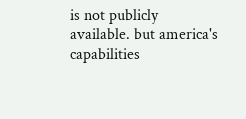is not publicly available. but america's capabilities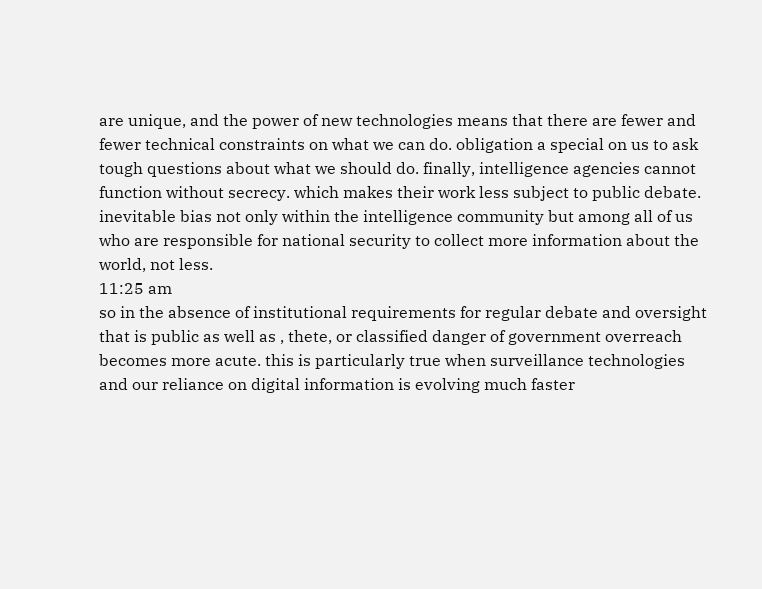are unique, and the power of new technologies means that there are fewer and fewer technical constraints on what we can do. obligation a special on us to ask tough questions about what we should do. finally, intelligence agencies cannot function without secrecy. which makes their work less subject to public debate. inevitable bias not only within the intelligence community but among all of us who are responsible for national security to collect more information about the world, not less.
11:25 am
so in the absence of institutional requirements for regular debate and oversight that is public as well as , thete, or classified danger of government overreach becomes more acute. this is particularly true when surveillance technologies and our reliance on digital information is evolving much faster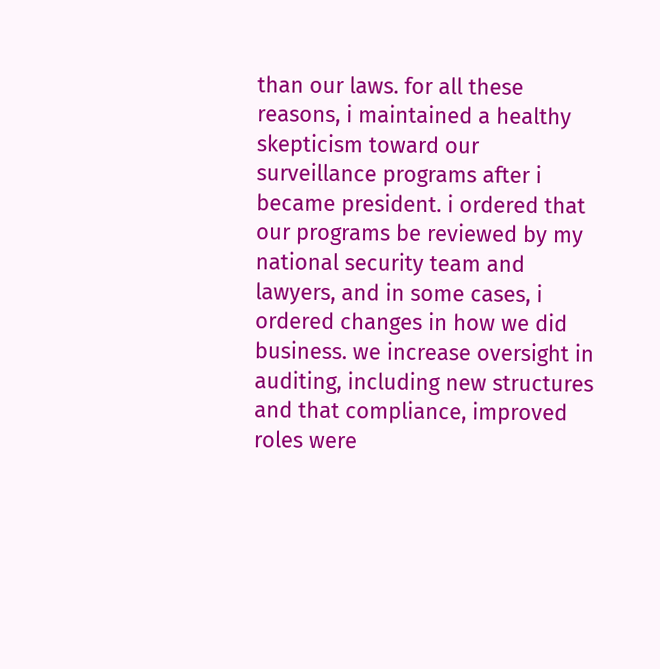than our laws. for all these reasons, i maintained a healthy skepticism toward our surveillance programs after i became president. i ordered that our programs be reviewed by my national security team and lawyers, and in some cases, i ordered changes in how we did business. we increase oversight in auditing, including new structures and that compliance, improved roles were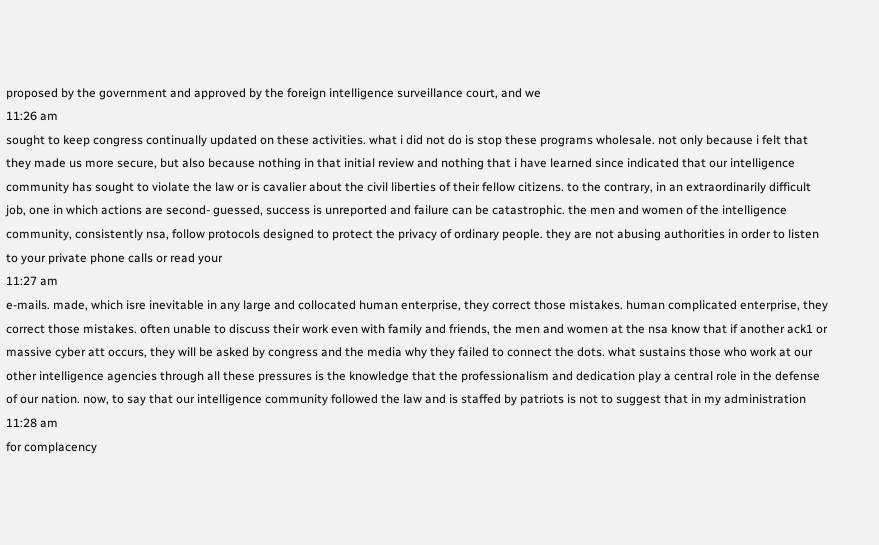proposed by the government and approved by the foreign intelligence surveillance court, and we
11:26 am
sought to keep congress continually updated on these activities. what i did not do is stop these programs wholesale. not only because i felt that they made us more secure, but also because nothing in that initial review and nothing that i have learned since indicated that our intelligence community has sought to violate the law or is cavalier about the civil liberties of their fellow citizens. to the contrary, in an extraordinarily difficult job, one in which actions are second- guessed, success is unreported and failure can be catastrophic. the men and women of the intelligence community, consistently nsa, follow protocols designed to protect the privacy of ordinary people. they are not abusing authorities in order to listen to your private phone calls or read your
11:27 am
e-mails. made, which isre inevitable in any large and collocated human enterprise, they correct those mistakes. human complicated enterprise, they correct those mistakes. often unable to discuss their work even with family and friends, the men and women at the nsa know that if another ack1 or massive cyber att occurs, they will be asked by congress and the media why they failed to connect the dots. what sustains those who work at our other intelligence agencies through all these pressures is the knowledge that the professionalism and dedication play a central role in the defense of our nation. now, to say that our intelligence community followed the law and is staffed by patriots is not to suggest that in my administration
11:28 am
for complacency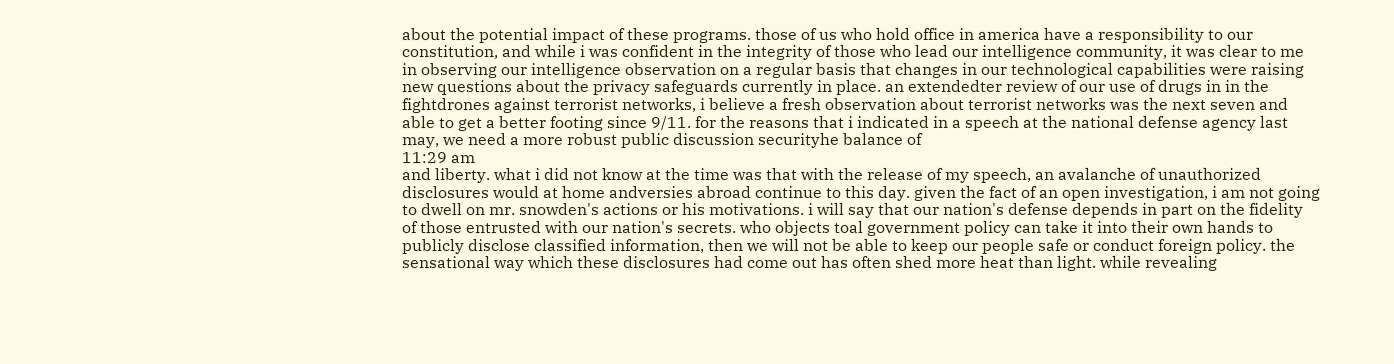about the potential impact of these programs. those of us who hold office in america have a responsibility to our constitution, and while i was confident in the integrity of those who lead our intelligence community, it was clear to me in observing our intelligence observation on a regular basis that changes in our technological capabilities were raising new questions about the privacy safeguards currently in place. an extendedter review of our use of drugs in in the fightdrones against terrorist networks, i believe a fresh observation about terrorist networks was the next seven and able to get a better footing since 9/11. for the reasons that i indicated in a speech at the national defense agency last may, we need a more robust public discussion securityhe balance of
11:29 am
and liberty. what i did not know at the time was that with the release of my speech, an avalanche of unauthorized disclosures would at home andversies abroad continue to this day. given the fact of an open investigation, i am not going to dwell on mr. snowden's actions or his motivations. i will say that our nation's defense depends in part on the fidelity of those entrusted with our nation's secrets. who objects toal government policy can take it into their own hands to publicly disclose classified information, then we will not be able to keep our people safe or conduct foreign policy. the sensational way which these disclosures had come out has often shed more heat than light. while revealing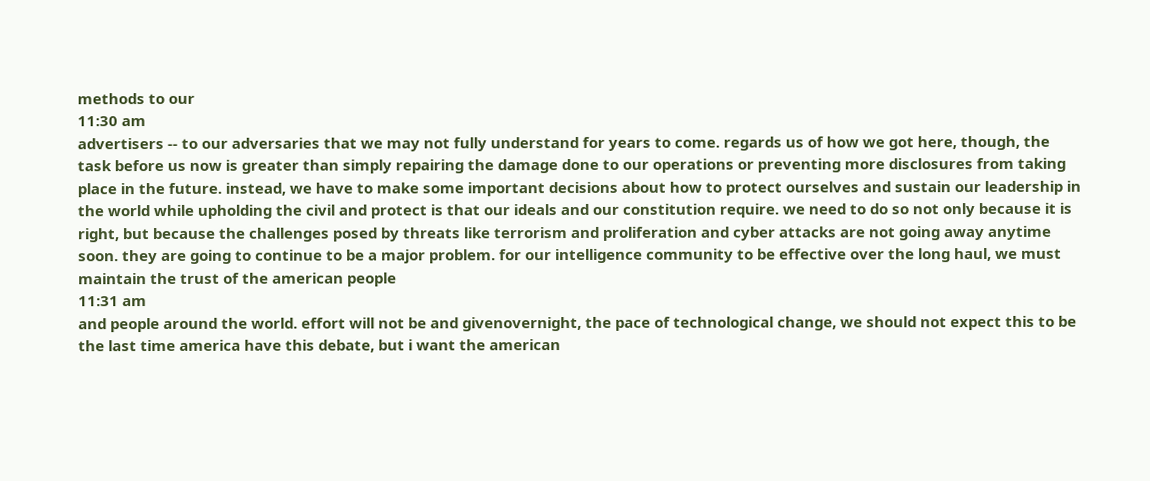methods to our
11:30 am
advertisers -- to our adversaries that we may not fully understand for years to come. regards us of how we got here, though, the task before us now is greater than simply repairing the damage done to our operations or preventing more disclosures from taking place in the future. instead, we have to make some important decisions about how to protect ourselves and sustain our leadership in the world while upholding the civil and protect is that our ideals and our constitution require. we need to do so not only because it is right, but because the challenges posed by threats like terrorism and proliferation and cyber attacks are not going away anytime soon. they are going to continue to be a major problem. for our intelligence community to be effective over the long haul, we must maintain the trust of the american people
11:31 am
and people around the world. effort will not be and givenovernight, the pace of technological change, we should not expect this to be the last time america have this debate, but i want the american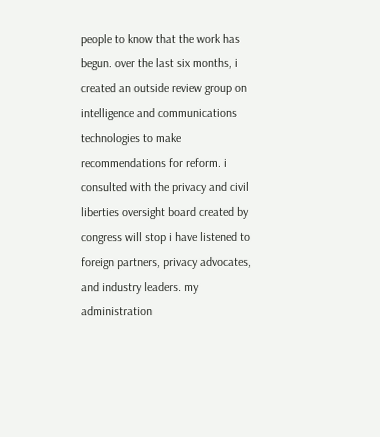people to know that the work has begun. over the last six months, i created an outside review group on intelligence and communications technologies to make recommendations for reform. i consulted with the privacy and civil liberties oversight board created by congress will stop i have listened to foreign partners, privacy advocates, and industry leaders. my administration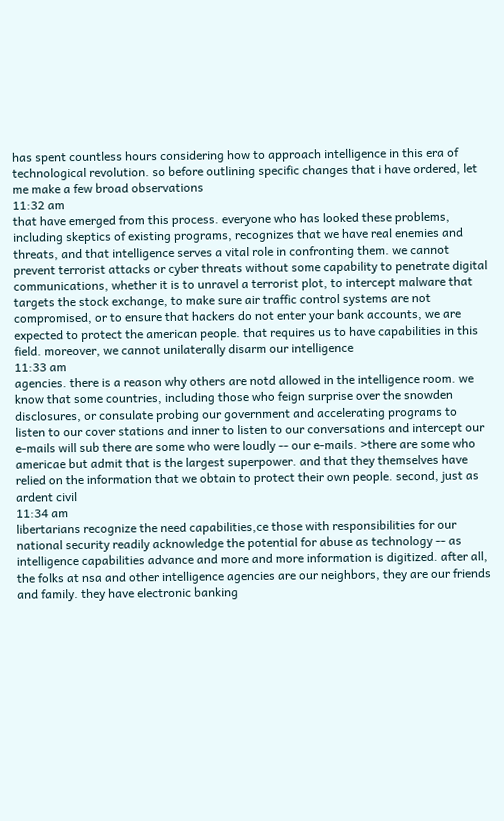has spent countless hours considering how to approach intelligence in this era of technological revolution. so before outlining specific changes that i have ordered, let me make a few broad observations
11:32 am
that have emerged from this process. everyone who has looked these problems, including skeptics of existing programs, recognizes that we have real enemies and threats, and that intelligence serves a vital role in confronting them. we cannot prevent terrorist attacks or cyber threats without some capability to penetrate digital communications, whether it is to unravel a terrorist plot, to intercept malware that targets the stock exchange, to make sure air traffic control systems are not compromised, or to ensure that hackers do not enter your bank accounts, we are expected to protect the american people. that requires us to have capabilities in this field. moreover, we cannot unilaterally disarm our intelligence
11:33 am
agencies. there is a reason why others are notd allowed in the intelligence room. we know that some countries, including those who feign surprise over the snowden disclosures, or consulate probing our government and accelerating programs to listen to our cover stations and inner to listen to our conversations and intercept our e-mails will sub there are some who were loudly -- our e-mails. >there are some who americae but admit that is the largest superpower. and that they themselves have relied on the information that we obtain to protect their own people. second, just as ardent civil
11:34 am
libertarians recognize the need capabilities,ce those with responsibilities for our national security readily acknowledge the potential for abuse as technology -- as intelligence capabilities advance and more and more information is digitized. after all, the folks at nsa and other intelligence agencies are our neighbors, they are our friends and family. they have electronic banking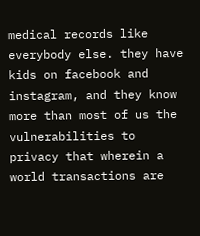medical records like everybody else. they have kids on facebook and instagram, and they know more than most of us the vulnerabilities to privacy that wherein a world transactions are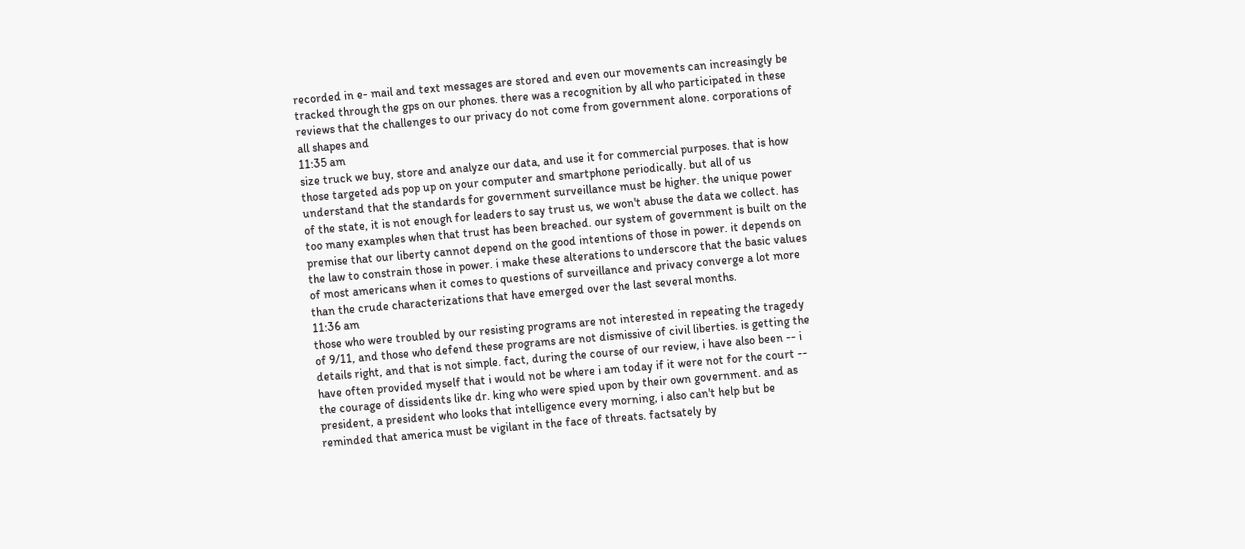recorded in e- mail and text messages are stored and even our movements can increasingly be tracked through the gps on our phones. there was a recognition by all who participated in these reviews that the challenges to our privacy do not come from government alone. corporations of all shapes and
11:35 am
size truck we buy, store and analyze our data, and use it for commercial purposes. that is how those targeted ads pop up on your computer and smartphone periodically. but all of us understand that the standards for government surveillance must be higher. the unique power of the state, it is not enough for leaders to say trust us, we won't abuse the data we collect. has too many examples when that trust has been breached. our system of government is built on the premise that our liberty cannot depend on the good intentions of those in power. it depends on the law to constrain those in power. i make these alterations to underscore that the basic values of most americans when it comes to questions of surveillance and privacy converge a lot more than the crude characterizations that have emerged over the last several months.
11:36 am
those who were troubled by our resisting programs are not interested in repeating the tragedy of 9/11, and those who defend these programs are not dismissive of civil liberties. is getting the details right, and that is not simple. fact, during the course of our review, i have also been -- i have often provided myself that i would not be where i am today if it were not for the court -- the courage of dissidents like dr. king who were spied upon by their own government. and as president, a president who looks that intelligence every morning, i also can't help but be reminded that america must be vigilant in the face of threats. factsately by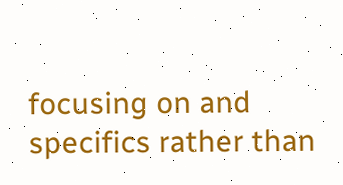focusing on and specifics rather than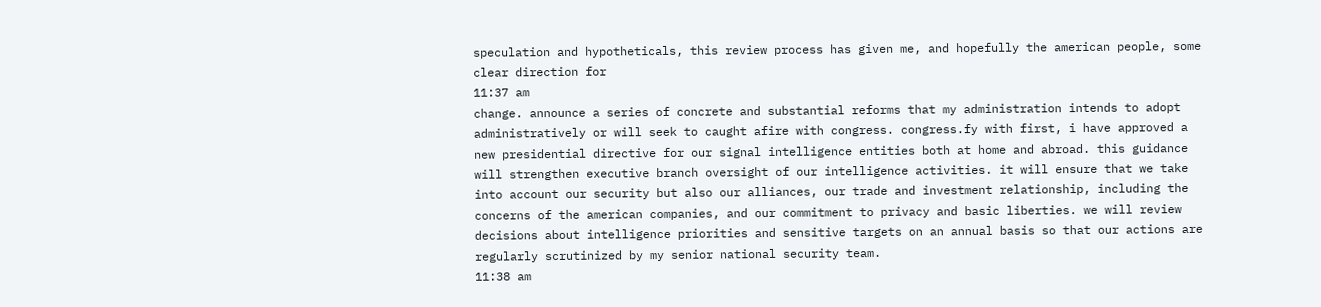speculation and hypotheticals, this review process has given me, and hopefully the american people, some clear direction for
11:37 am
change. announce a series of concrete and substantial reforms that my administration intends to adopt administratively or will seek to caught afire with congress. congress.fy with first, i have approved a new presidential directive for our signal intelligence entities both at home and abroad. this guidance will strengthen executive branch oversight of our intelligence activities. it will ensure that we take into account our security but also our alliances, our trade and investment relationship, including the concerns of the american companies, and our commitment to privacy and basic liberties. we will review decisions about intelligence priorities and sensitive targets on an annual basis so that our actions are regularly scrutinized by my senior national security team.
11:38 am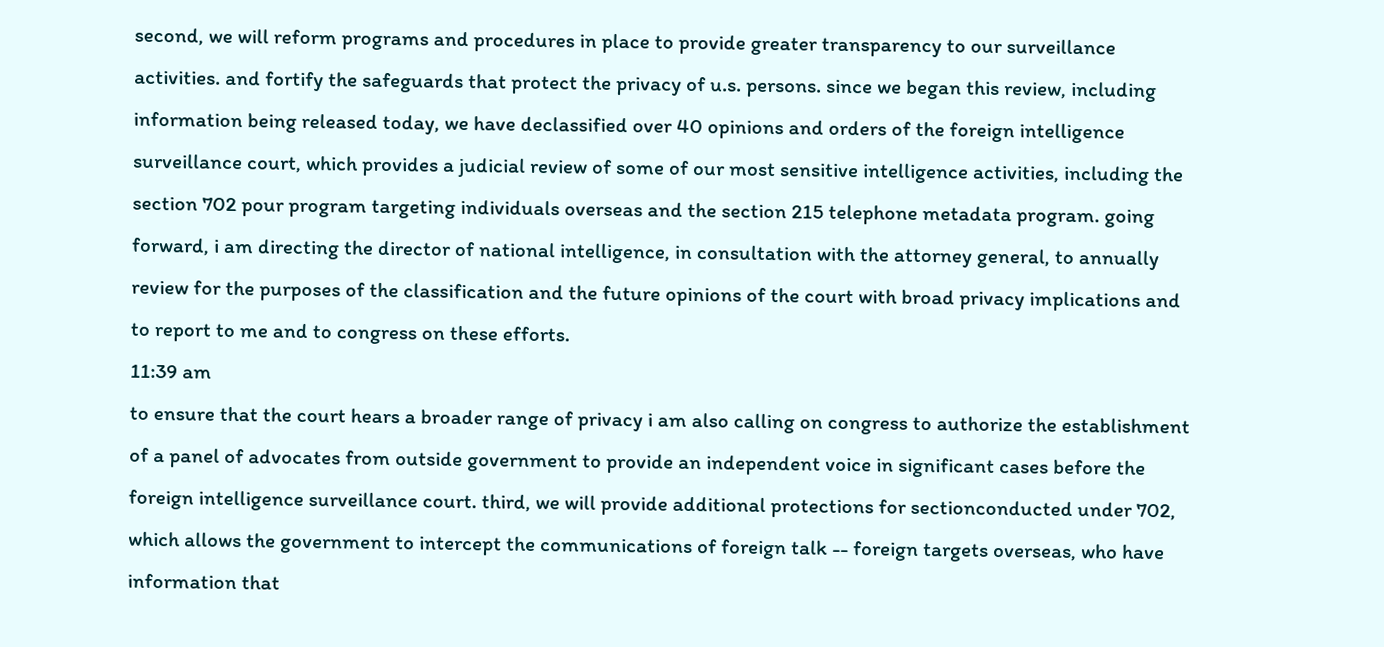second, we will reform programs and procedures in place to provide greater transparency to our surveillance activities. and fortify the safeguards that protect the privacy of u.s. persons. since we began this review, including information being released today, we have declassified over 40 opinions and orders of the foreign intelligence surveillance court, which provides a judicial review of some of our most sensitive intelligence activities, including the section 702 pour program targeting individuals overseas and the section 215 telephone metadata program. going forward, i am directing the director of national intelligence, in consultation with the attorney general, to annually review for the purposes of the classification and the future opinions of the court with broad privacy implications and to report to me and to congress on these efforts.
11:39 am
to ensure that the court hears a broader range of privacy i am also calling on congress to authorize the establishment of a panel of advocates from outside government to provide an independent voice in significant cases before the foreign intelligence surveillance court. third, we will provide additional protections for sectionconducted under 702, which allows the government to intercept the communications of foreign talk -- foreign targets overseas, who have information that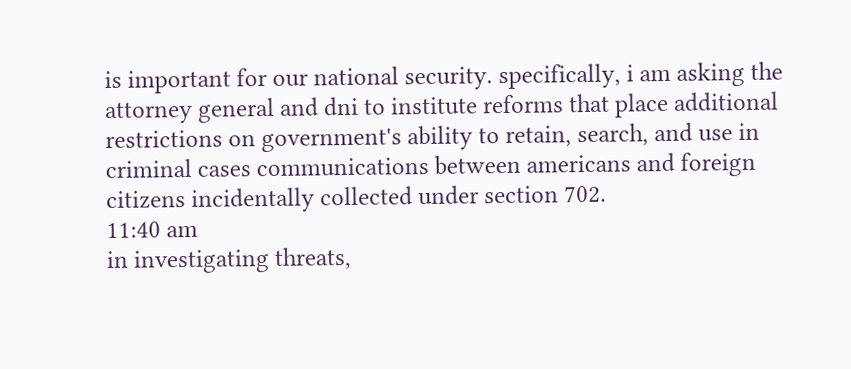is important for our national security. specifically, i am asking the attorney general and dni to institute reforms that place additional restrictions on government's ability to retain, search, and use in criminal cases communications between americans and foreign citizens incidentally collected under section 702.
11:40 am
in investigating threats,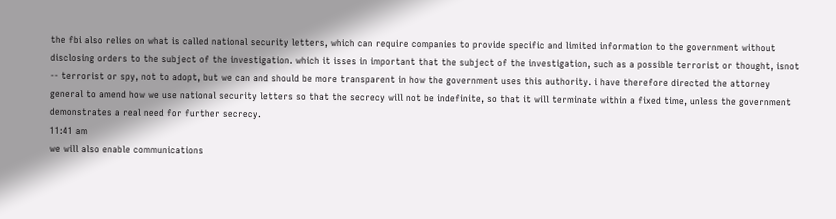the fbi also relies on what is called national security letters, which can require companies to provide specific and limited information to the government without disclosing orders to the subject of the investigation. which it isses in important that the subject of the investigation, such as a possible terrorist or thought, isnot -- terrorist or spy, not to adopt, but we can and should be more transparent in how the government uses this authority. i have therefore directed the attorney general to amend how we use national security letters so that the secrecy will not be indefinite, so that it will terminate within a fixed time, unless the government demonstrates a real need for further secrecy.
11:41 am
we will also enable communications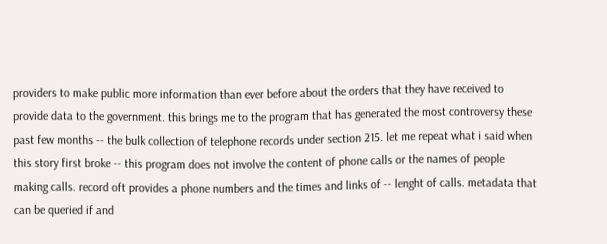providers to make public more information than ever before about the orders that they have received to provide data to the government. this brings me to the program that has generated the most controversy these past few months -- the bulk collection of telephone records under section 215. let me repeat what i said when this story first broke -- this program does not involve the content of phone calls or the names of people making calls. record oft provides a phone numbers and the times and links of -- lenght of calls. metadata that can be queried if and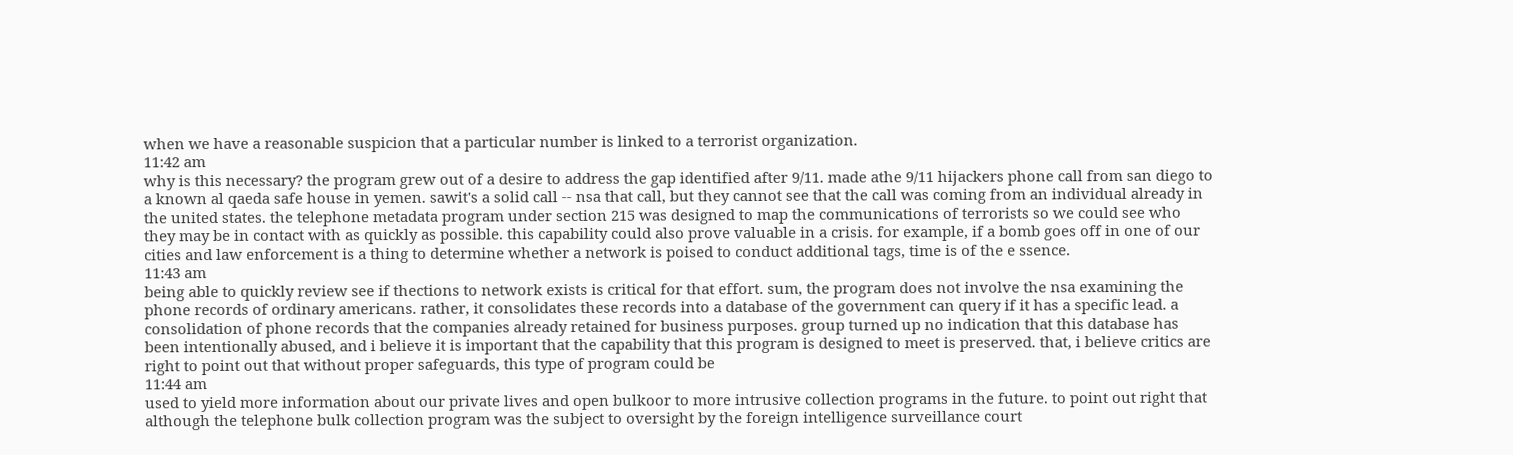when we have a reasonable suspicion that a particular number is linked to a terrorist organization.
11:42 am
why is this necessary? the program grew out of a desire to address the gap identified after 9/11. made athe 9/11 hijackers phone call from san diego to a known al qaeda safe house in yemen. sawit's a solid call -- nsa that call, but they cannot see that the call was coming from an individual already in the united states. the telephone metadata program under section 215 was designed to map the communications of terrorists so we could see who they may be in contact with as quickly as possible. this capability could also prove valuable in a crisis. for example, if a bomb goes off in one of our cities and law enforcement is a thing to determine whether a network is poised to conduct additional tags, time is of the e ssence.
11:43 am
being able to quickly review see if thections to network exists is critical for that effort. sum, the program does not involve the nsa examining the phone records of ordinary americans. rather, it consolidates these records into a database of the government can query if it has a specific lead. a consolidation of phone records that the companies already retained for business purposes. group turned up no indication that this database has been intentionally abused, and i believe it is important that the capability that this program is designed to meet is preserved. that, i believe critics are right to point out that without proper safeguards, this type of program could be
11:44 am
used to yield more information about our private lives and open bulkoor to more intrusive collection programs in the future. to point out right that although the telephone bulk collection program was the subject to oversight by the foreign intelligence surveillance court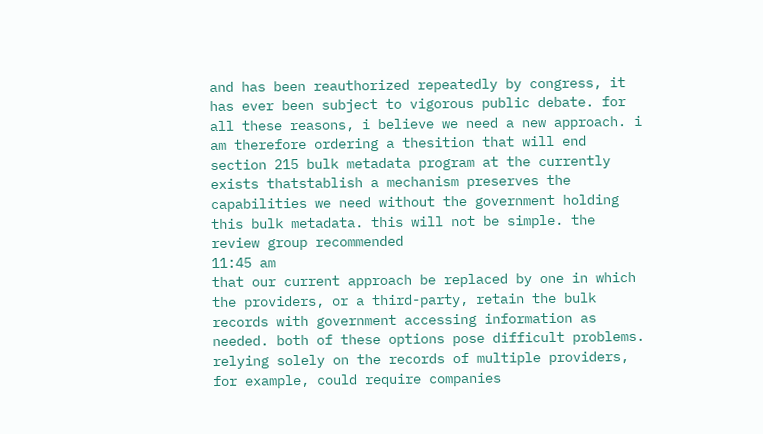and has been reauthorized repeatedly by congress, it has ever been subject to vigorous public debate. for all these reasons, i believe we need a new approach. i am therefore ordering a thesition that will end section 215 bulk metadata program at the currently exists thatstablish a mechanism preserves the capabilities we need without the government holding this bulk metadata. this will not be simple. the review group recommended
11:45 am
that our current approach be replaced by one in which the providers, or a third-party, retain the bulk records with government accessing information as needed. both of these options pose difficult problems. relying solely on the records of multiple providers, for example, could require companies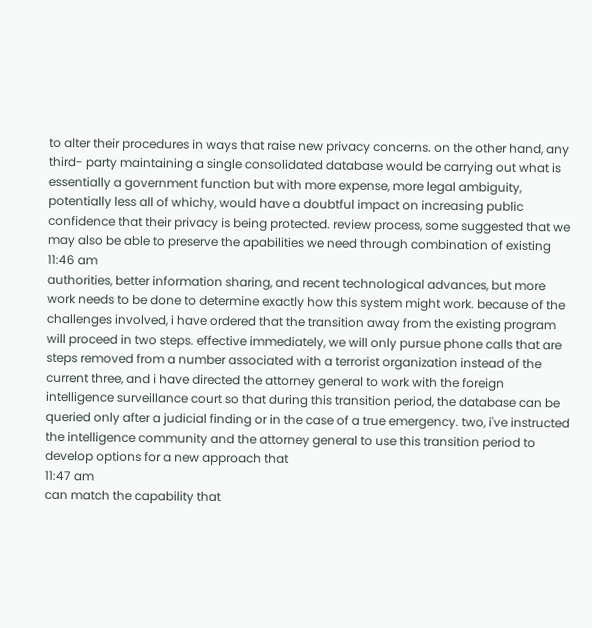to alter their procedures in ways that raise new privacy concerns. on the other hand, any third- party maintaining a single consolidated database would be carrying out what is essentially a government function but with more expense, more legal ambiguity, potentially less all of whichy, would have a doubtful impact on increasing public confidence that their privacy is being protected. review process, some suggested that we may also be able to preserve the apabilities we need through combination of existing
11:46 am
authorities, better information sharing, and recent technological advances, but more work needs to be done to determine exactly how this system might work. because of the challenges involved, i have ordered that the transition away from the existing program will proceed in two steps. effective immediately, we will only pursue phone calls that are steps removed from a number associated with a terrorist organization instead of the current three, and i have directed the attorney general to work with the foreign intelligence surveillance court so that during this transition period, the database can be queried only after a judicial finding or in the case of a true emergency. two, i've instructed the intelligence community and the attorney general to use this transition period to develop options for a new approach that
11:47 am
can match the capability that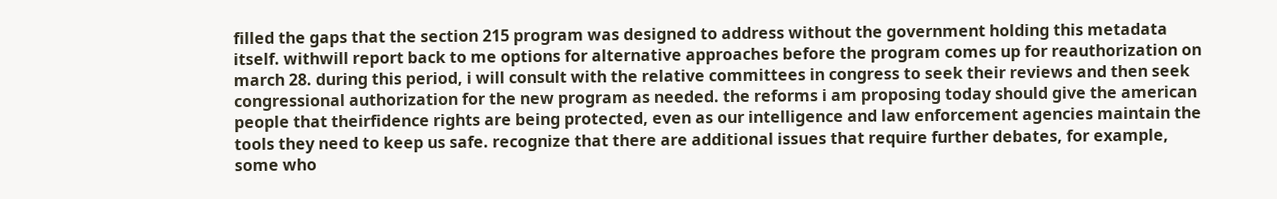filled the gaps that the section 215 program was designed to address without the government holding this metadata itself. withwill report back to me options for alternative approaches before the program comes up for reauthorization on march 28. during this period, i will consult with the relative committees in congress to seek their reviews and then seek congressional authorization for the new program as needed. the reforms i am proposing today should give the american people that theirfidence rights are being protected, even as our intelligence and law enforcement agencies maintain the tools they need to keep us safe. recognize that there are additional issues that require further debates, for example, some who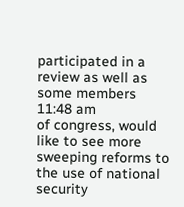participated in a review as well as some members
11:48 am
of congress, would like to see more sweeping reforms to the use of national security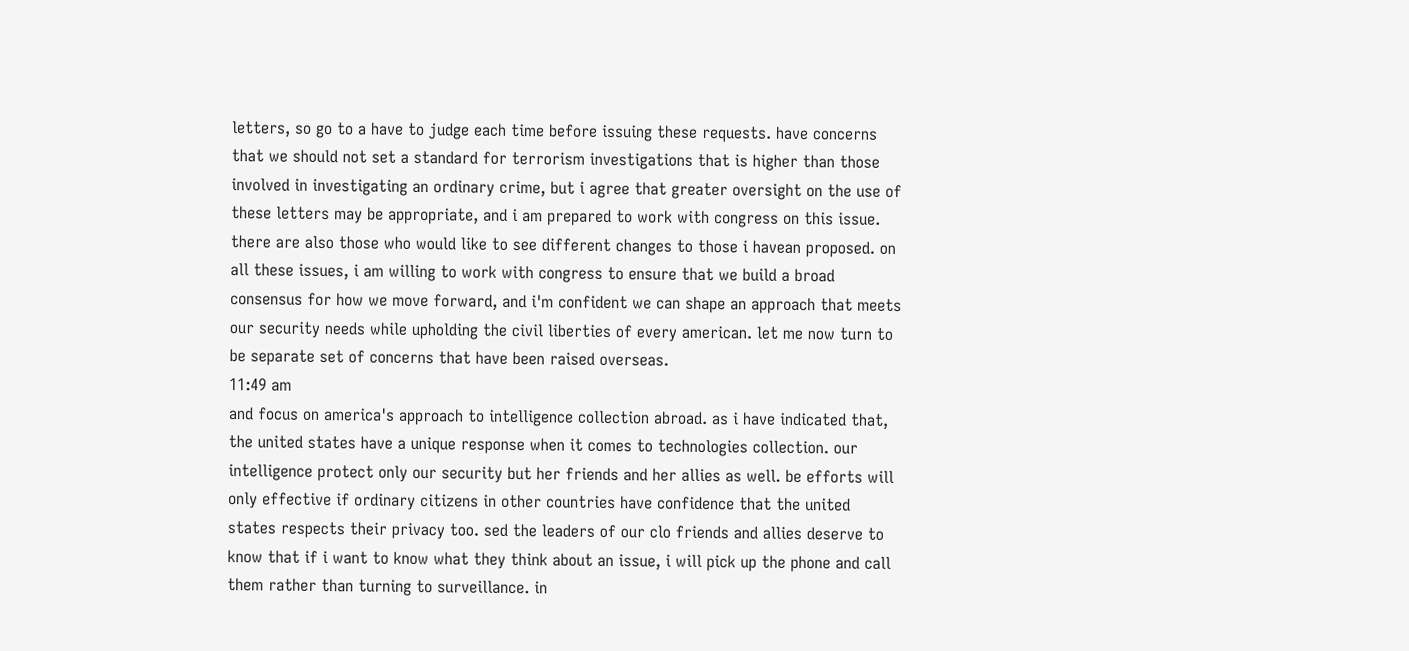letters, so go to a have to judge each time before issuing these requests. have concerns that we should not set a standard for terrorism investigations that is higher than those involved in investigating an ordinary crime, but i agree that greater oversight on the use of these letters may be appropriate, and i am prepared to work with congress on this issue. there are also those who would like to see different changes to those i havean proposed. on all these issues, i am willing to work with congress to ensure that we build a broad consensus for how we move forward, and i'm confident we can shape an approach that meets our security needs while upholding the civil liberties of every american. let me now turn to be separate set of concerns that have been raised overseas.
11:49 am
and focus on america's approach to intelligence collection abroad. as i have indicated that, the united states have a unique response when it comes to technologies collection. our intelligence protect only our security but her friends and her allies as well. be efforts will only effective if ordinary citizens in other countries have confidence that the united states respects their privacy too. sed the leaders of our clo friends and allies deserve to know that if i want to know what they think about an issue, i will pick up the phone and call them rather than turning to surveillance. in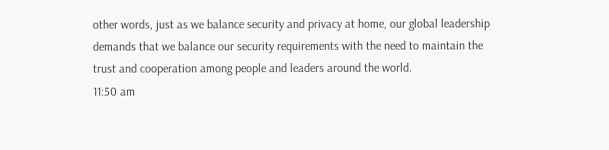other words, just as we balance security and privacy at home, our global leadership demands that we balance our security requirements with the need to maintain the trust and cooperation among people and leaders around the world.
11:50 am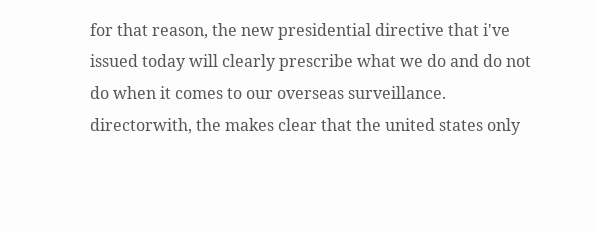for that reason, the new presidential directive that i've issued today will clearly prescribe what we do and do not do when it comes to our overseas surveillance. directorwith, the makes clear that the united states only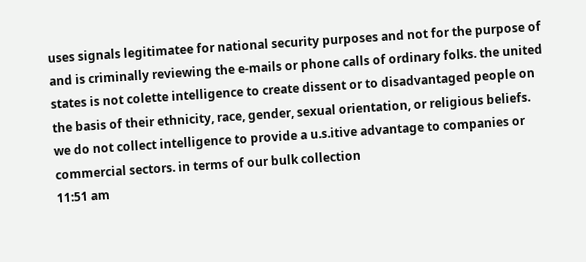uses signals legitimatee for national security purposes and not for the purpose of and is criminally reviewing the e-mails or phone calls of ordinary folks. the united states is not colette intelligence to create dissent or to disadvantaged people on the basis of their ethnicity, race, gender, sexual orientation, or religious beliefs. we do not collect intelligence to provide a u.s.itive advantage to companies or commercial sectors. in terms of our bulk collection
11:51 am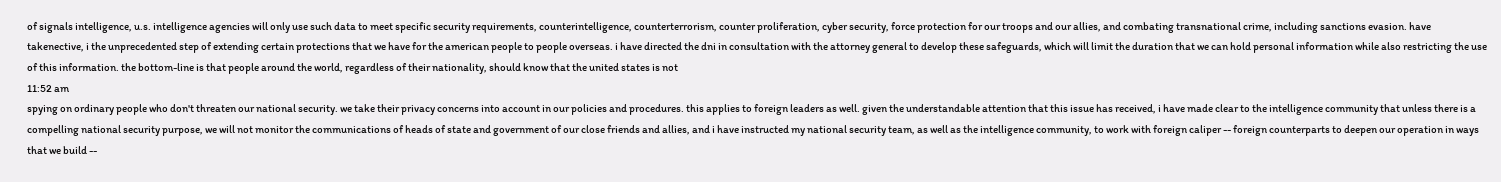of signals intelligence, u.s. intelligence agencies will only use such data to meet specific security requirements, counterintelligence, counterterrorism, counter proliferation, cyber security, force protection for our troops and our allies, and combating transnational crime, including sanctions evasion. have takenective, i the unprecedented step of extending certain protections that we have for the american people to people overseas. i have directed the dni in consultation with the attorney general to develop these safeguards, which will limit the duration that we can hold personal information while also restricting the use of this information. the bottom-line is that people around the world, regardless of their nationality, should know that the united states is not
11:52 am
spying on ordinary people who don't threaten our national security. we take their privacy concerns into account in our policies and procedures. this applies to foreign leaders as well. given the understandable attention that this issue has received, i have made clear to the intelligence community that unless there is a compelling national security purpose, we will not monitor the communications of heads of state and government of our close friends and allies, and i have instructed my national security team, as well as the intelligence community, to work with foreign caliper -- foreign counterparts to deepen our operation in ways that we build --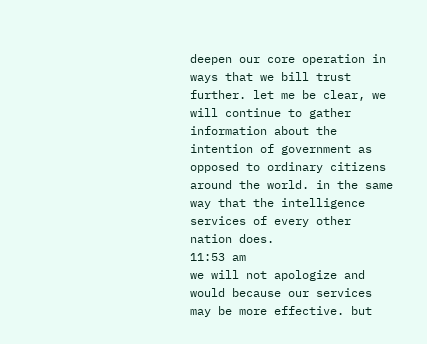deepen our core operation in ways that we bill trust further. let me be clear, we will continue to gather information about the intention of government as opposed to ordinary citizens around the world. in the same way that the intelligence services of every other nation does.
11:53 am
we will not apologize and would because our services may be more effective. but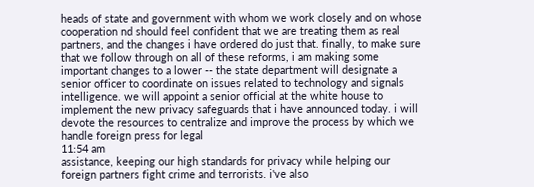heads of state and government with whom we work closely and on whose cooperation nd should feel confident that we are treating them as real partners, and the changes i have ordered do just that. finally, to make sure that we follow through on all of these reforms, i am making some important changes to a lower -- the state department will designate a senior officer to coordinate on issues related to technology and signals intelligence. we will appoint a senior official at the white house to implement the new privacy safeguards that i have announced today. i will devote the resources to centralize and improve the process by which we handle foreign press for legal
11:54 am
assistance, keeping our high standards for privacy while helping our foreign partners fight crime and terrorists. i've also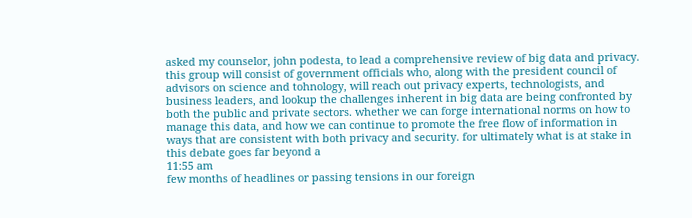asked my counselor, john podesta, to lead a comprehensive review of big data and privacy. this group will consist of government officials who, along with the president council of advisors on science and tohnology, will reach out privacy experts, technologists, and business leaders, and lookup the challenges inherent in big data are being confronted by both the public and private sectors. whether we can forge international norms on how to manage this data, and how we can continue to promote the free flow of information in ways that are consistent with both privacy and security. for ultimately what is at stake in this debate goes far beyond a
11:55 am
few months of headlines or passing tensions in our foreign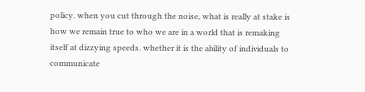policy. when you cut through the noise, what is really at stake is how we remain true to who we are in a world that is remaking itself at dizzying speeds. whether it is the ability of individuals to communicate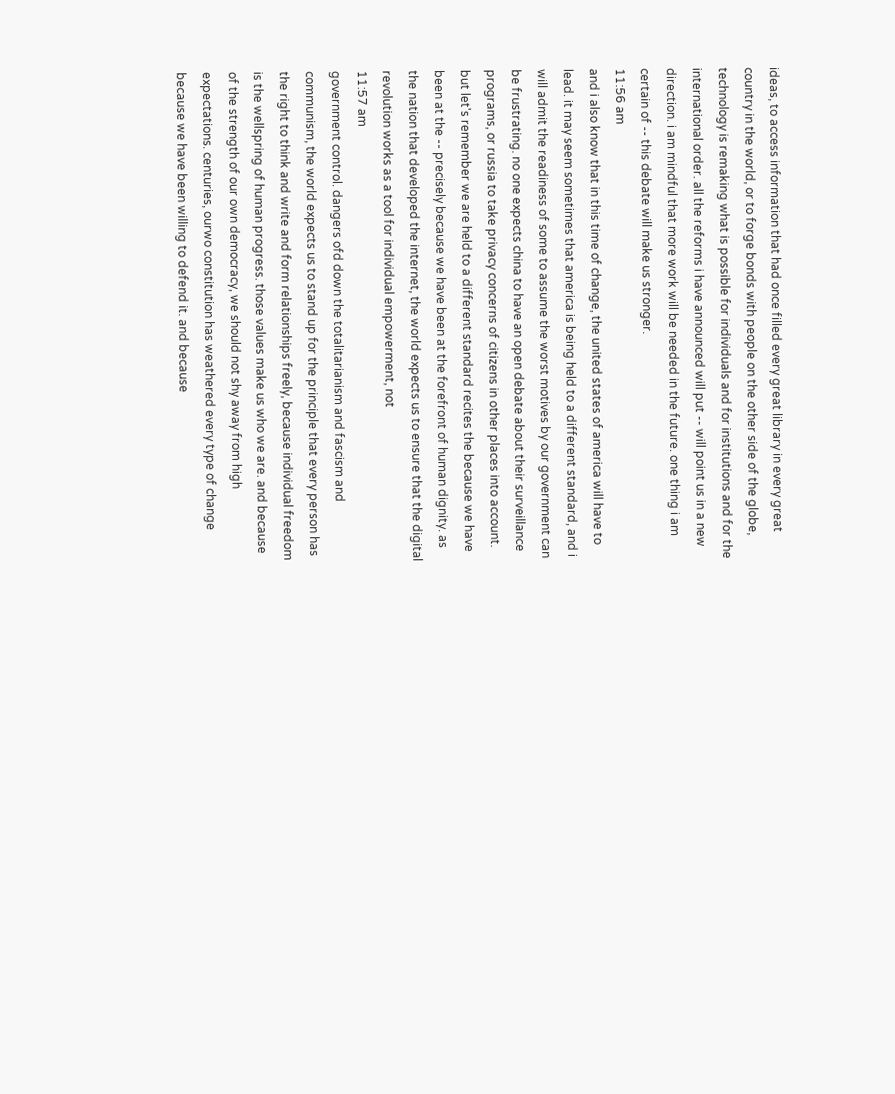ideas, to access information that had once filled every great library in every great country in the world, or to forge bonds with people on the other side of the globe, technology is remaking what is possible for individuals and for institutions and for the international order. all the reforms i have announced will put -- will point us in a new direction. i am mindful that more work will be needed in the future. one thing i am certain of -- this debate will make us stronger.
11:56 am
and i also know that in this time of change, the united states of america will have to lead. it may seem sometimes that america is being held to a different standard, and i will admit the readiness of some to assume the worst motives by our government can be frustrating. no one expects china to have an open debate about their surveillance programs, or russia to take privacy concerns of citizens in other places into account. but let's remember we are held to a different standard recites the because we have been at the -- precisely because we have been at the forefront of human dignity. as the nation that developed the internet, the world expects us to ensure that the digital revolution works as a tool for individual empowerment, not
11:57 am
government control. dangers ofd down the totalitarianism and fascism and communism, the world expects us to stand up for the principle that every person has the right to think and write and form relationships freely, because individual freedom is the wellspring of human progress. those values make us who we are. and because of the strength of our own democracy, we should not shy away from high expectations. centuries, ourwo constitution has weathered every type of change because we have been willing to defend it. and because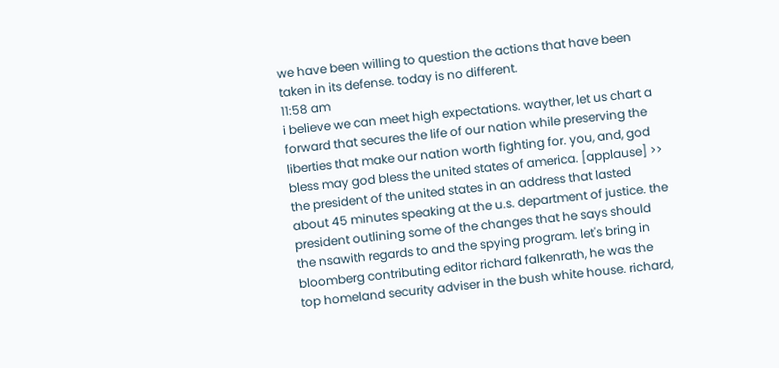we have been willing to question the actions that have been taken in its defense. today is no different.
11:58 am
i believe we can meet high expectations. wayther, let us chart a forward that secures the life of our nation while preserving the liberties that make our nation worth fighting for. you, and, god bless may god bless the united states of america. [applause] >> the president of the united states in an address that lasted about 45 minutes speaking at the u.s. department of justice. the president outlining some of the changes that he says should the nsawith regards to and the spying program. let's bring in bloomberg contributing editor richard falkenrath, he was the top homeland security adviser in the bush white house. richard,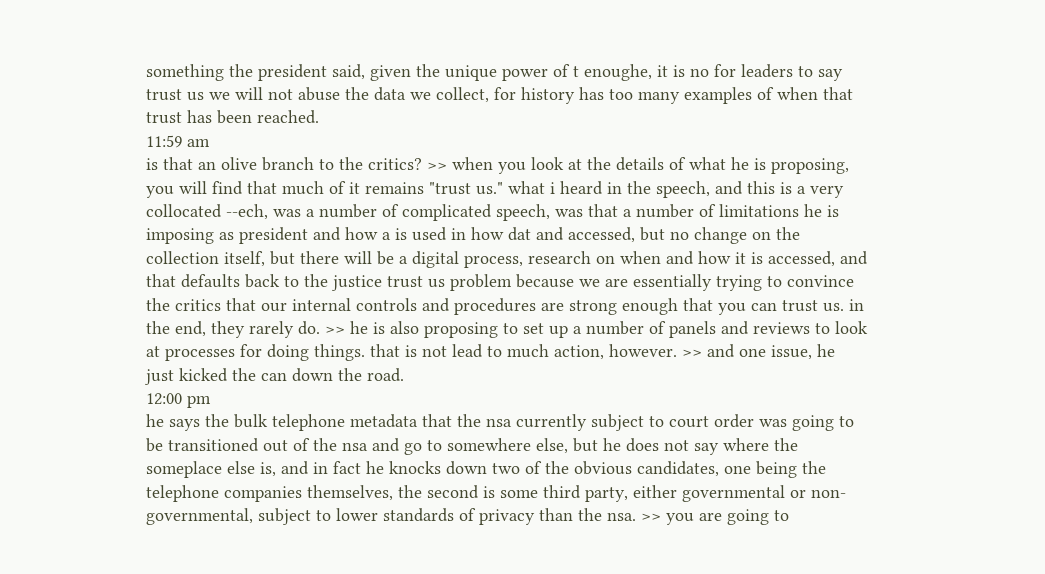something the president said, given the unique power of t enoughe, it is no for leaders to say trust us we will not abuse the data we collect, for history has too many examples of when that trust has been reached.
11:59 am
is that an olive branch to the critics? >> when you look at the details of what he is proposing, you will find that much of it remains "trust us." what i heard in the speech, and this is a very collocated --ech, was a number of complicated speech, was that a number of limitations he is imposing as president and how a is used in how dat and accessed, but no change on the collection itself, but there will be a digital process, research on when and how it is accessed, and that defaults back to the justice trust us problem because we are essentially trying to convince the critics that our internal controls and procedures are strong enough that you can trust us. in the end, they rarely do. >> he is also proposing to set up a number of panels and reviews to look at processes for doing things. that is not lead to much action, however. >> and one issue, he just kicked the can down the road.
12:00 pm
he says the bulk telephone metadata that the nsa currently subject to court order was going to be transitioned out of the nsa and go to somewhere else, but he does not say where the someplace else is, and in fact he knocks down two of the obvious candidates, one being the telephone companies themselves, the second is some third party, either governmental or non-governmental, subject to lower standards of privacy than the nsa. >> you are going to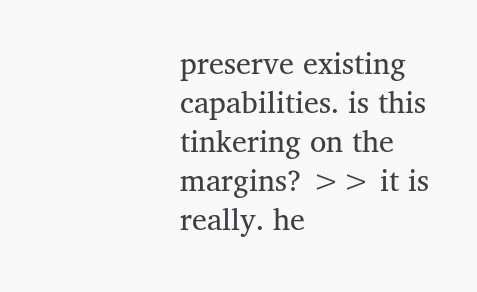preserve existing capabilities. is this tinkering on the margins? >> it is really. he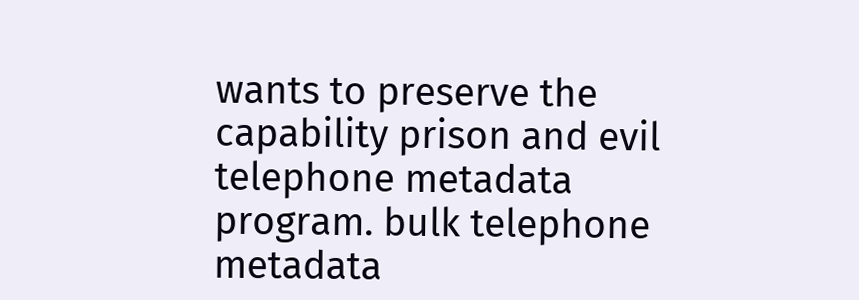wants to preserve the capability prison and evil telephone metadata program. bulk telephone metadata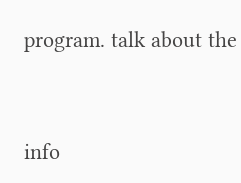program. talk about the


info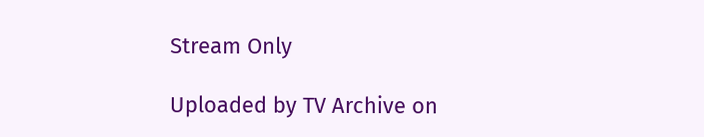Stream Only

Uploaded by TV Archive on